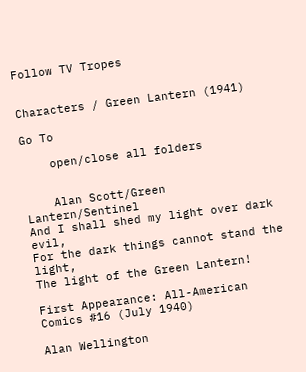Follow TV Tropes


Characters / Green Lantern (1941)

Go To

    open/close all folders


    Alan Scott/Green Lantern/Sentinel
And I shall shed my light over dark evil,
For the dark things cannot stand the light,
The light of the Green Lantern!

First Appearance: All-American Comics #16 (July 1940)

Alan Wellington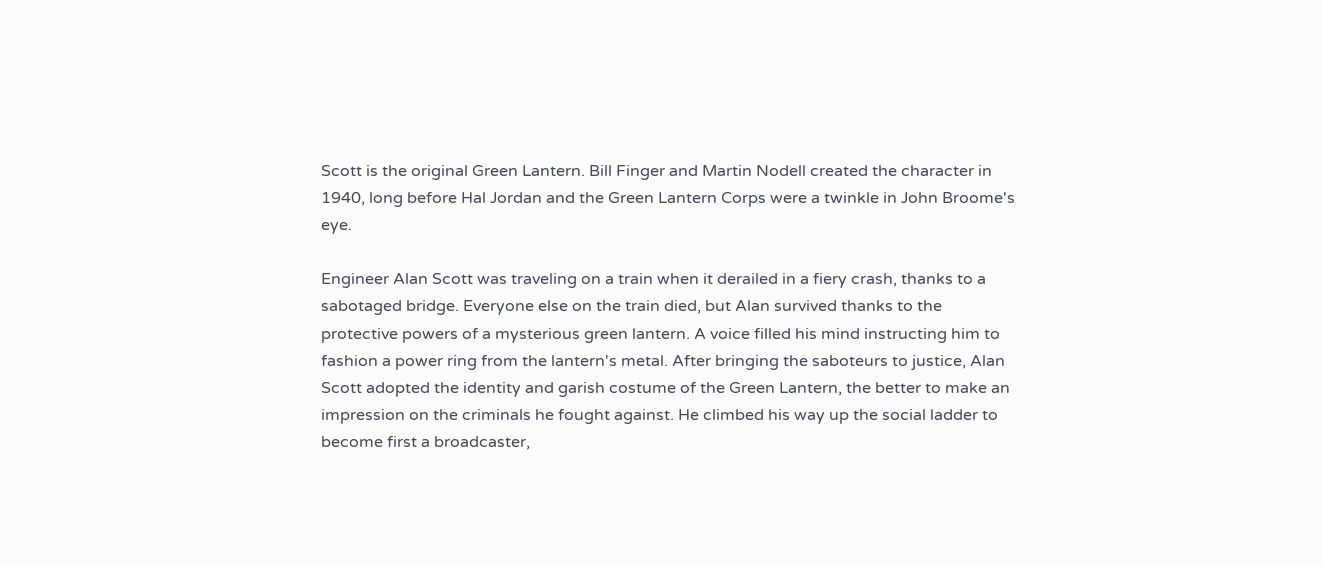Scott is the original Green Lantern. Bill Finger and Martin Nodell created the character in 1940, long before Hal Jordan and the Green Lantern Corps were a twinkle in John Broome's eye.

Engineer Alan Scott was traveling on a train when it derailed in a fiery crash, thanks to a sabotaged bridge. Everyone else on the train died, but Alan survived thanks to the protective powers of a mysterious green lantern. A voice filled his mind instructing him to fashion a power ring from the lantern's metal. After bringing the saboteurs to justice, Alan Scott adopted the identity and garish costume of the Green Lantern, the better to make an impression on the criminals he fought against. He climbed his way up the social ladder to become first a broadcaster,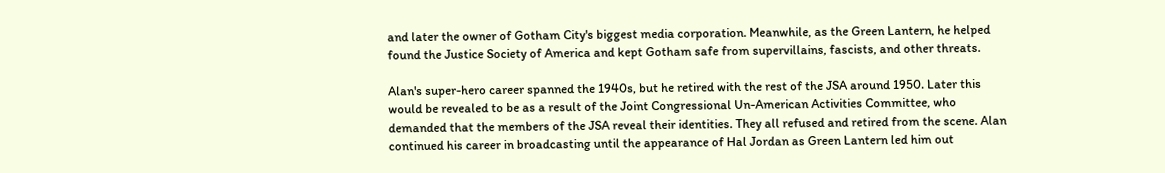and later the owner of Gotham City's biggest media corporation. Meanwhile, as the Green Lantern, he helped found the Justice Society of America and kept Gotham safe from supervillains, fascists, and other threats.

Alan's super-hero career spanned the 1940s, but he retired with the rest of the JSA around 1950. Later this would be revealed to be as a result of the Joint Congressional Un-American Activities Committee, who demanded that the members of the JSA reveal their identities. They all refused and retired from the scene. Alan continued his career in broadcasting until the appearance of Hal Jordan as Green Lantern led him out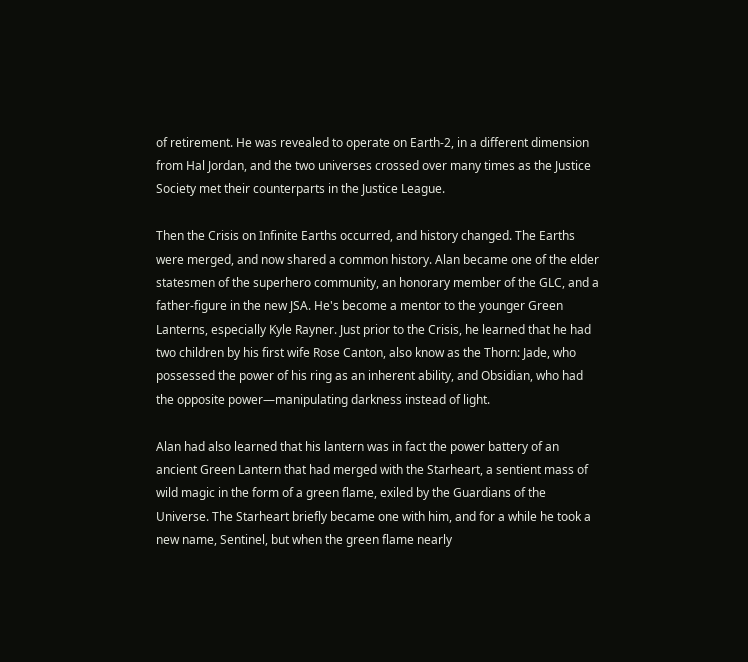of retirement. He was revealed to operate on Earth-2, in a different dimension from Hal Jordan, and the two universes crossed over many times as the Justice Society met their counterparts in the Justice League.

Then the Crisis on Infinite Earths occurred, and history changed. The Earths were merged, and now shared a common history. Alan became one of the elder statesmen of the superhero community, an honorary member of the GLC, and a father-figure in the new JSA. He's become a mentor to the younger Green Lanterns, especially Kyle Rayner. Just prior to the Crisis, he learned that he had two children by his first wife Rose Canton, also know as the Thorn: Jade, who possessed the power of his ring as an inherent ability, and Obsidian, who had the opposite power—manipulating darkness instead of light.

Alan had also learned that his lantern was in fact the power battery of an ancient Green Lantern that had merged with the Starheart, a sentient mass of wild magic in the form of a green flame, exiled by the Guardians of the Universe. The Starheart briefly became one with him, and for a while he took a new name, Sentinel, but when the green flame nearly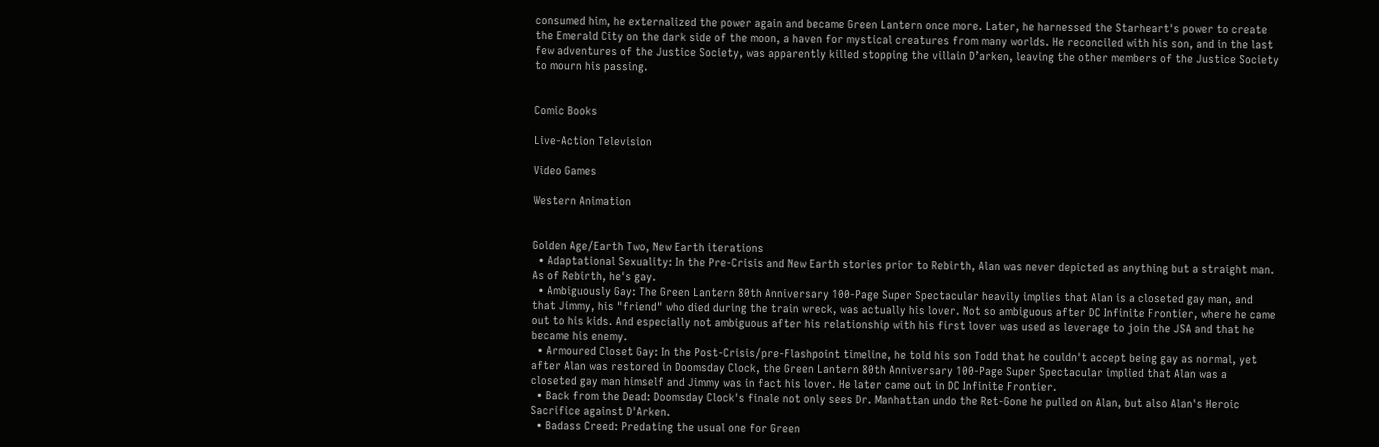consumed him, he externalized the power again and became Green Lantern once more. Later, he harnessed the Starheart's power to create the Emerald City on the dark side of the moon, a haven for mystical creatures from many worlds. He reconciled with his son, and in the last few adventures of the Justice Society, was apparently killed stopping the villain D’arken, leaving the other members of the Justice Society to mourn his passing.


Comic Books

Live-Action Television

Video Games

Western Animation


Golden Age/Earth Two, New Earth iterations
  • Adaptational Sexuality: In the Pre-Crisis and New Earth stories prior to Rebirth, Alan was never depicted as anything but a straight man. As of Rebirth, he's gay.
  • Ambiguously Gay: The Green Lantern 80th Anniversary 100-Page Super Spectacular heavily implies that Alan is a closeted gay man, and that Jimmy, his "friend" who died during the train wreck, was actually his lover. Not so ambiguous after DC Infinite Frontier, where he came out to his kids. And especially not ambiguous after his relationship with his first lover was used as leverage to join the JSA and that he became his enemy.
  • Armoured Closet Gay: In the Post-Crisis/pre-Flashpoint timeline, he told his son Todd that he couldn't accept being gay as normal, yet after Alan was restored in Doomsday Clock, the Green Lantern 80th Anniversary 100-Page Super Spectacular implied that Alan was a closeted gay man himself and Jimmy was in fact his lover. He later came out in DC Infinite Frontier.
  • Back from the Dead: Doomsday Clock's finale not only sees Dr. Manhattan undo the Ret-Gone he pulled on Alan, but also Alan's Heroic Sacrifice against D'Arken.
  • Badass Creed: Predating the usual one for Green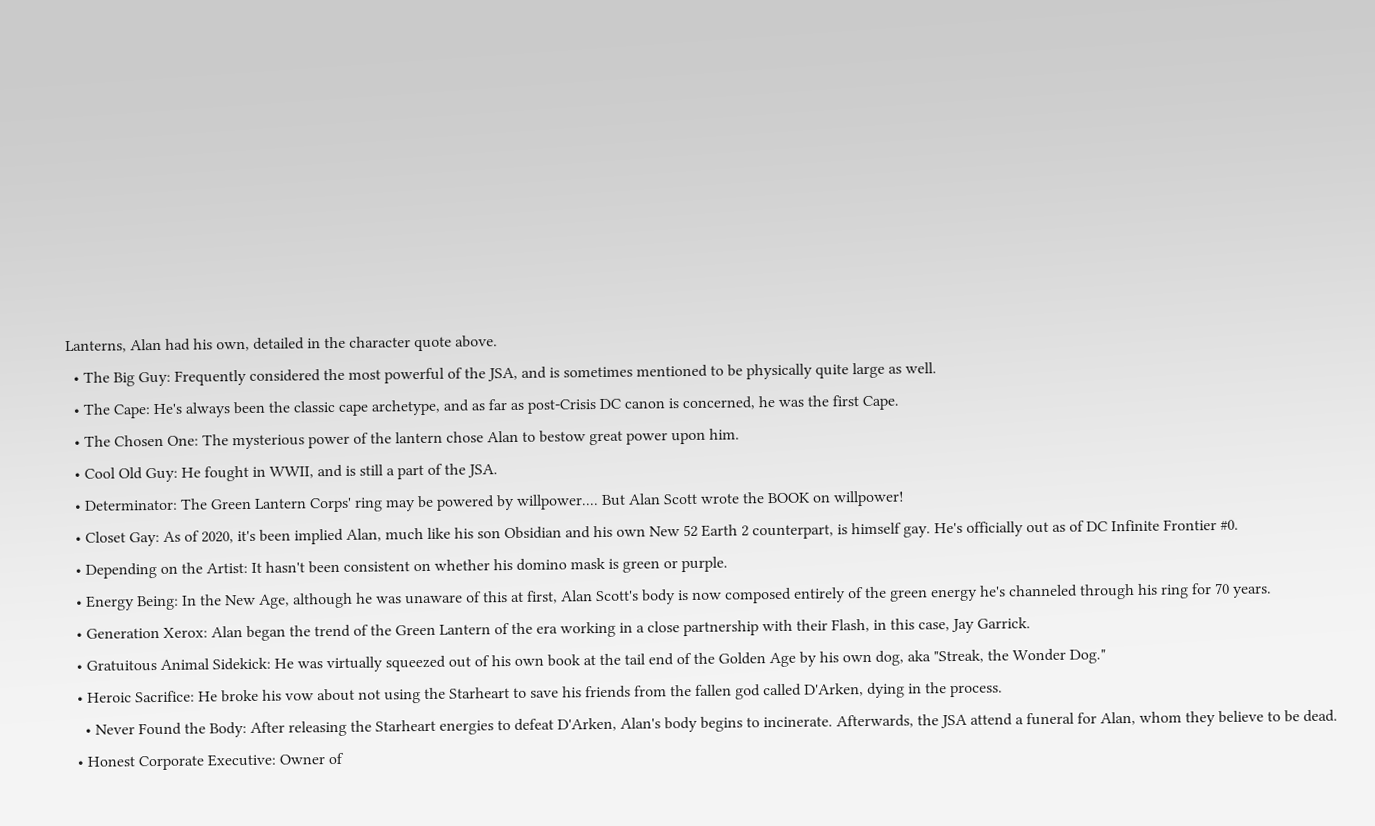Lanterns, Alan had his own, detailed in the character quote above.
  • The Big Guy: Frequently considered the most powerful of the JSA, and is sometimes mentioned to be physically quite large as well.
  • The Cape: He's always been the classic cape archetype, and as far as post-Crisis DC canon is concerned, he was the first Cape.
  • The Chosen One: The mysterious power of the lantern chose Alan to bestow great power upon him.
  • Cool Old Guy: He fought in WWII, and is still a part of the JSA.
  • Determinator: The Green Lantern Corps' ring may be powered by willpower.... But Alan Scott wrote the BOOK on willpower!
  • Closet Gay: As of 2020, it's been implied Alan, much like his son Obsidian and his own New 52 Earth 2 counterpart, is himself gay. He's officially out as of DC Infinite Frontier #0.
  • Depending on the Artist: It hasn't been consistent on whether his domino mask is green or purple.
  • Energy Being: In the New Age, although he was unaware of this at first, Alan Scott's body is now composed entirely of the green energy he's channeled through his ring for 70 years.
  • Generation Xerox: Alan began the trend of the Green Lantern of the era working in a close partnership with their Flash, in this case, Jay Garrick.
  • Gratuitous Animal Sidekick: He was virtually squeezed out of his own book at the tail end of the Golden Age by his own dog, aka "Streak, the Wonder Dog."
  • Heroic Sacrifice: He broke his vow about not using the Starheart to save his friends from the fallen god called D'Arken, dying in the process.
    • Never Found the Body: After releasing the Starheart energies to defeat D'Arken, Alan's body begins to incinerate. Afterwards, the JSA attend a funeral for Alan, whom they believe to be dead.
  • Honest Corporate Executive: Owner of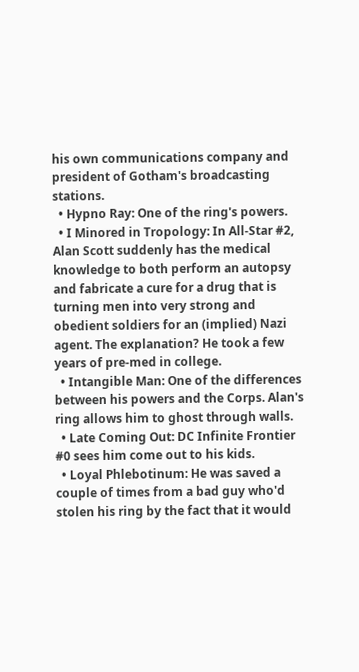his own communications company and president of Gotham's broadcasting stations.
  • Hypno Ray: One of the ring's powers.
  • I Minored in Tropology: In All-Star #2, Alan Scott suddenly has the medical knowledge to both perform an autopsy and fabricate a cure for a drug that is turning men into very strong and obedient soldiers for an (implied) Nazi agent. The explanation? He took a few years of pre-med in college.
  • Intangible Man: One of the differences between his powers and the Corps. Alan's ring allows him to ghost through walls.
  • Late Coming Out: DC Infinite Frontier #0 sees him come out to his kids.
  • Loyal Phlebotinum: He was saved a couple of times from a bad guy who'd stolen his ring by the fact that it would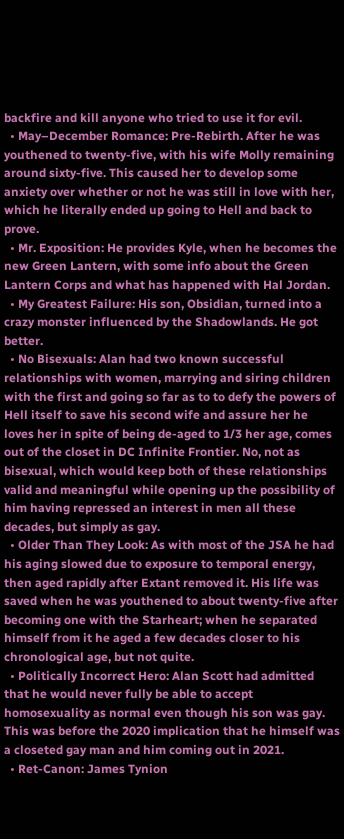backfire and kill anyone who tried to use it for evil.
  • May–December Romance: Pre-Rebirth. After he was youthened to twenty-five, with his wife Molly remaining around sixty-five. This caused her to develop some anxiety over whether or not he was still in love with her, which he literally ended up going to Hell and back to prove.
  • Mr. Exposition: He provides Kyle, when he becomes the new Green Lantern, with some info about the Green Lantern Corps and what has happened with Hal Jordan.
  • My Greatest Failure: His son, Obsidian, turned into a crazy monster influenced by the Shadowlands. He got better.
  • No Bisexuals: Alan had two known successful relationships with women, marrying and siring children with the first and going so far as to to defy the powers of Hell itself to save his second wife and assure her he loves her in spite of being de-aged to 1/3 her age, comes out of the closet in DC Infinite Frontier. No, not as bisexual, which would keep both of these relationships valid and meaningful while opening up the possibility of him having repressed an interest in men all these decades, but simply as gay.
  • Older Than They Look: As with most of the JSA he had his aging slowed due to exposure to temporal energy, then aged rapidly after Extant removed it. His life was saved when he was youthened to about twenty-five after becoming one with the Starheart; when he separated himself from it he aged a few decades closer to his chronological age, but not quite.
  • Politically Incorrect Hero: Alan Scott had admitted that he would never fully be able to accept homosexuality as normal even though his son was gay. This was before the 2020 implication that he himself was a closeted gay man and him coming out in 2021.
  • Ret-Canon: James Tynion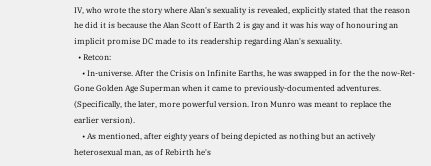IV, who wrote the story where Alan's sexuality is revealed, explicitly stated that the reason he did it is because the Alan Scott of Earth 2 is gay and it was his way of honouring an implicit promise DC made to its readership regarding Alan's sexuality.
  • Retcon:
    • In-universe. After the Crisis on Infinite Earths, he was swapped in for the the now-Ret-Gone Golden Age Superman when it came to previously-documented adventures. (Specifically, the later, more powerful version. Iron Munro was meant to replace the earlier version).
    • As mentioned, after eighty years of being depicted as nothing but an actively heterosexual man, as of Rebirth he's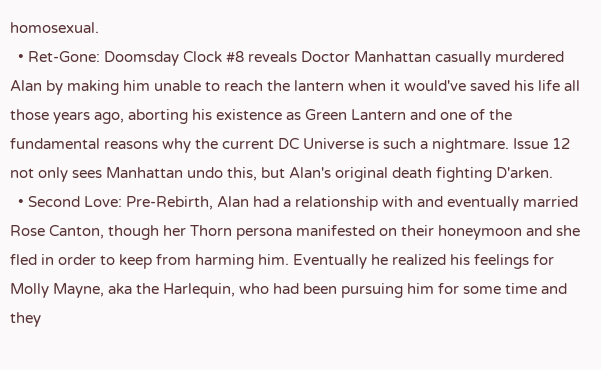homosexual.
  • Ret-Gone: Doomsday Clock #8 reveals Doctor Manhattan casually murdered Alan by making him unable to reach the lantern when it would've saved his life all those years ago, aborting his existence as Green Lantern and one of the fundamental reasons why the current DC Universe is such a nightmare. Issue 12 not only sees Manhattan undo this, but Alan's original death fighting D'arken.
  • Second Love: Pre-Rebirth, Alan had a relationship with and eventually married Rose Canton, though her Thorn persona manifested on their honeymoon and she fled in order to keep from harming him. Eventually he realized his feelings for Molly Mayne, aka the Harlequin, who had been pursuing him for some time and they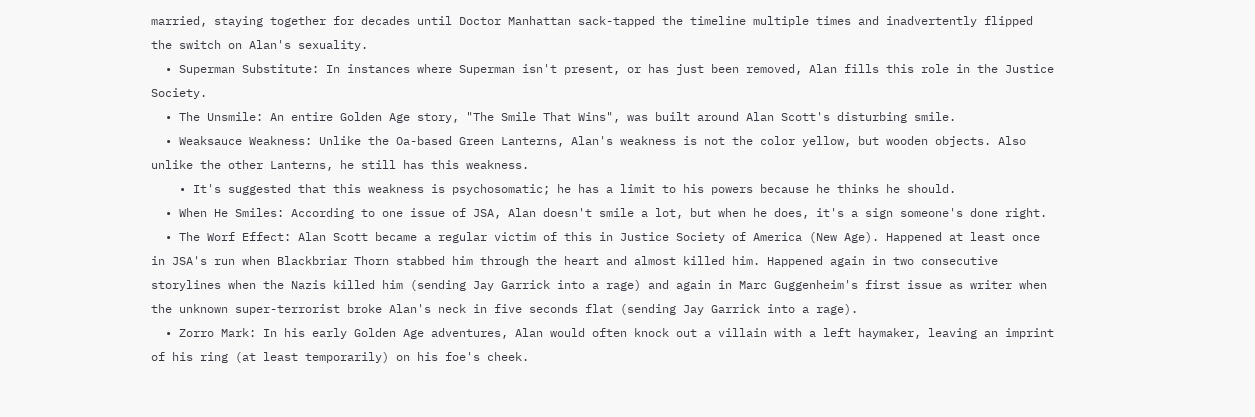married, staying together for decades until Doctor Manhattan sack-tapped the timeline multiple times and inadvertently flipped the switch on Alan's sexuality.
  • Superman Substitute: In instances where Superman isn't present, or has just been removed, Alan fills this role in the Justice Society.
  • The Unsmile: An entire Golden Age story, "The Smile That Wins", was built around Alan Scott's disturbing smile.
  • Weaksauce Weakness: Unlike the Oa-based Green Lanterns, Alan's weakness is not the color yellow, but wooden objects. Also unlike the other Lanterns, he still has this weakness.
    • It's suggested that this weakness is psychosomatic; he has a limit to his powers because he thinks he should.
  • When He Smiles: According to one issue of JSA, Alan doesn't smile a lot, but when he does, it's a sign someone's done right.
  • The Worf Effect: Alan Scott became a regular victim of this in Justice Society of America (New Age). Happened at least once in JSA's run when Blackbriar Thorn stabbed him through the heart and almost killed him. Happened again in two consecutive storylines when the Nazis killed him (sending Jay Garrick into a rage) and again in Marc Guggenheim's first issue as writer when the unknown super-terrorist broke Alan's neck in five seconds flat (sending Jay Garrick into a rage).
  • Zorro Mark: In his early Golden Age adventures, Alan would often knock out a villain with a left haymaker, leaving an imprint of his ring (at least temporarily) on his foe's cheek.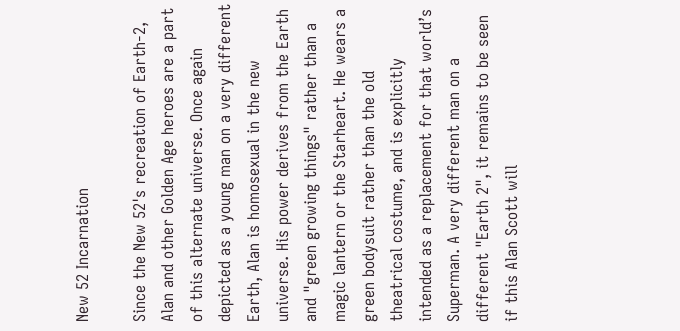New 52 Incarnation

Since the New 52's recreation of Earth-2, Alan and other Golden Age heroes are a part of this alternate universe. Once again depicted as a young man on a very different Earth, Alan is homosexual in the new universe. His power derives from the Earth and "green growing things" rather than a magic lantern or the Starheart. He wears a green bodysuit rather than the old theatrical costume, and is explicitly intended as a replacement for that world’s Superman. A very different man on a different "Earth 2", it remains to be seen if this Alan Scott will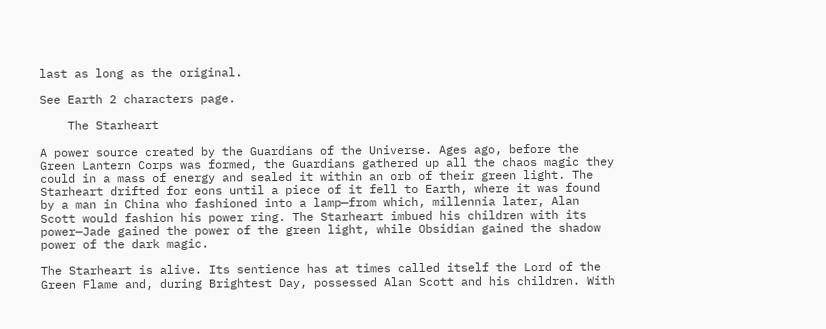last as long as the original.

See Earth 2 characters page.

    The Starheart

A power source created by the Guardians of the Universe. Ages ago, before the Green Lantern Corps was formed, the Guardians gathered up all the chaos magic they could in a mass of energy and sealed it within an orb of their green light. The Starheart drifted for eons until a piece of it fell to Earth, where it was found by a man in China who fashioned into a lamp—from which, millennia later, Alan Scott would fashion his power ring. The Starheart imbued his children with its power—Jade gained the power of the green light, while Obsidian gained the shadow power of the dark magic.

The Starheart is alive. Its sentience has at times called itself the Lord of the Green Flame and, during Brightest Day, possessed Alan Scott and his children. With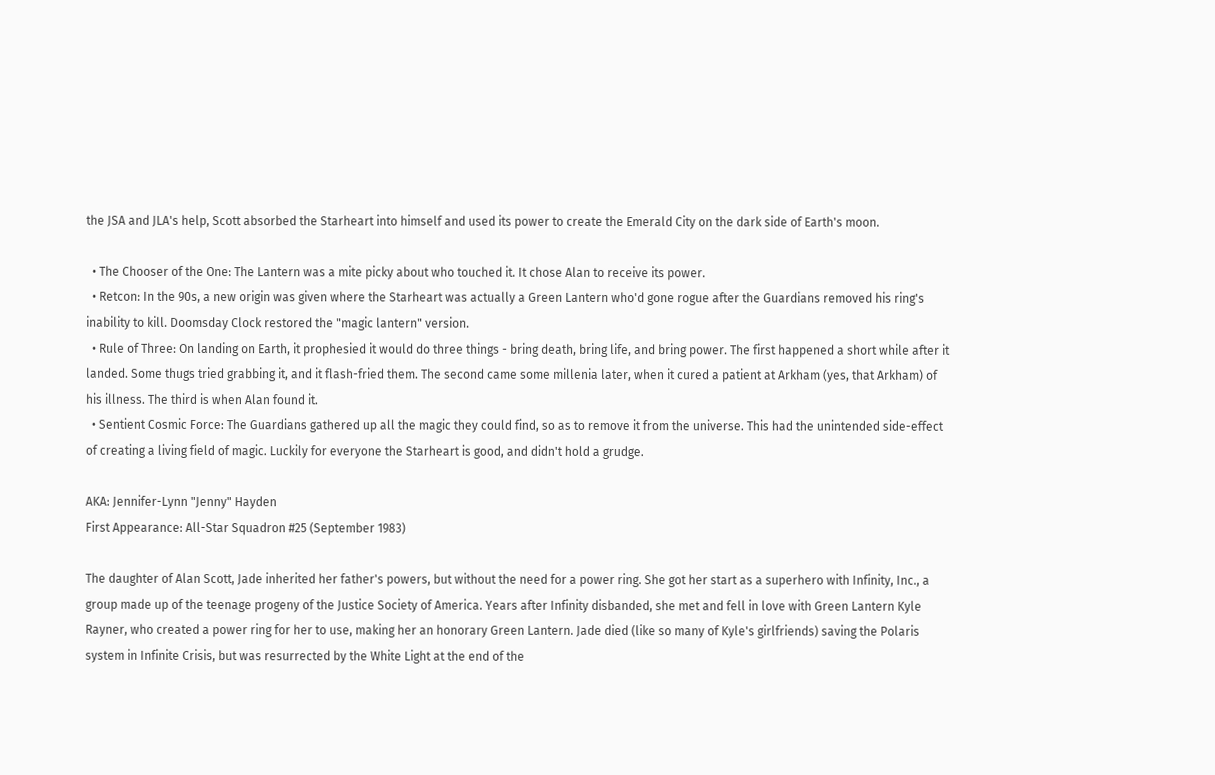the JSA and JLA's help, Scott absorbed the Starheart into himself and used its power to create the Emerald City on the dark side of Earth's moon.

  • The Chooser of the One: The Lantern was a mite picky about who touched it. It chose Alan to receive its power.
  • Retcon: In the 90s, a new origin was given where the Starheart was actually a Green Lantern who'd gone rogue after the Guardians removed his ring's inability to kill. Doomsday Clock restored the "magic lantern" version.
  • Rule of Three: On landing on Earth, it prophesied it would do three things - bring death, bring life, and bring power. The first happened a short while after it landed. Some thugs tried grabbing it, and it flash-fried them. The second came some millenia later, when it cured a patient at Arkham (yes, that Arkham) of his illness. The third is when Alan found it.
  • Sentient Cosmic Force: The Guardians gathered up all the magic they could find, so as to remove it from the universe. This had the unintended side-effect of creating a living field of magic. Luckily for everyone the Starheart is good, and didn't hold a grudge.

AKA: Jennifer-Lynn "Jenny" Hayden
First Appearance: All-Star Squadron #25 (September 1983)

The daughter of Alan Scott, Jade inherited her father's powers, but without the need for a power ring. She got her start as a superhero with Infinity, Inc., a group made up of the teenage progeny of the Justice Society of America. Years after Infinity disbanded, she met and fell in love with Green Lantern Kyle Rayner, who created a power ring for her to use, making her an honorary Green Lantern. Jade died (like so many of Kyle's girlfriends) saving the Polaris system in Infinite Crisis, but was resurrected by the White Light at the end of the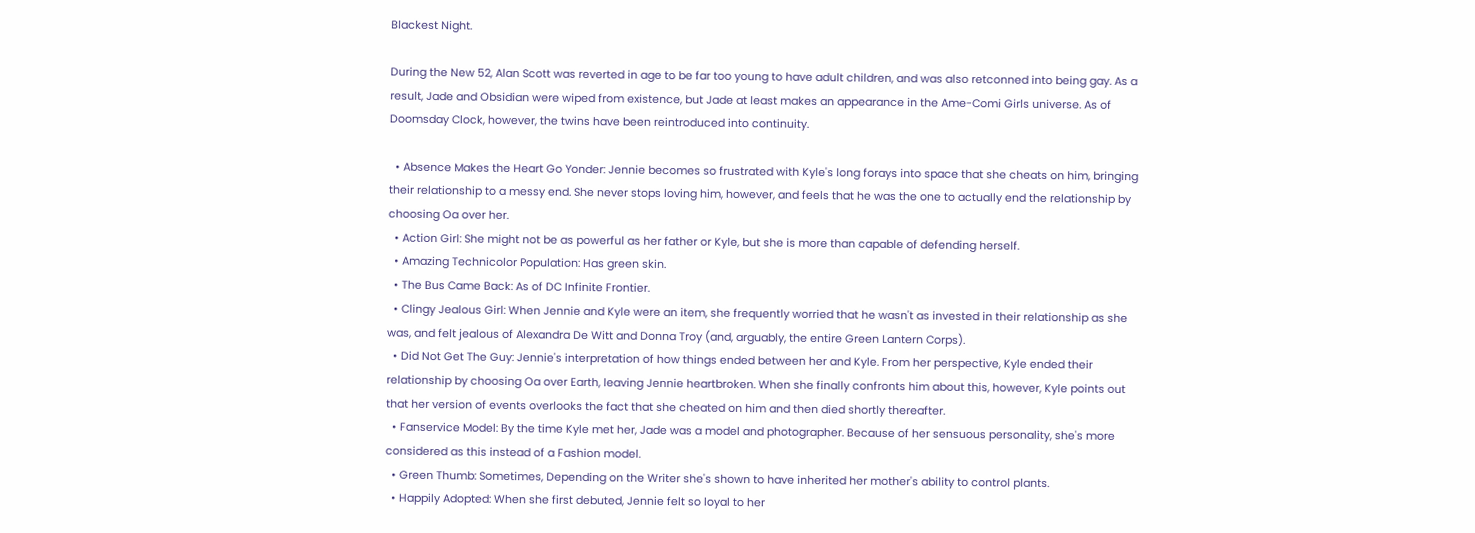Blackest Night.

During the New 52, Alan Scott was reverted in age to be far too young to have adult children, and was also retconned into being gay. As a result, Jade and Obsidian were wiped from existence, but Jade at least makes an appearance in the Ame-Comi Girls universe. As of Doomsday Clock, however, the twins have been reintroduced into continuity.

  • Absence Makes the Heart Go Yonder: Jennie becomes so frustrated with Kyle's long forays into space that she cheats on him, bringing their relationship to a messy end. She never stops loving him, however, and feels that he was the one to actually end the relationship by choosing Oa over her.
  • Action Girl: She might not be as powerful as her father or Kyle, but she is more than capable of defending herself.
  • Amazing Technicolor Population: Has green skin.
  • The Bus Came Back: As of DC Infinite Frontier.
  • Clingy Jealous Girl: When Jennie and Kyle were an item, she frequently worried that he wasn't as invested in their relationship as she was, and felt jealous of Alexandra De Witt and Donna Troy (and, arguably, the entire Green Lantern Corps).
  • Did Not Get The Guy: Jennie's interpretation of how things ended between her and Kyle. From her perspective, Kyle ended their relationship by choosing Oa over Earth, leaving Jennie heartbroken. When she finally confronts him about this, however, Kyle points out that her version of events overlooks the fact that she cheated on him and then died shortly thereafter.
  • Fanservice Model: By the time Kyle met her, Jade was a model and photographer. Because of her sensuous personality, she's more considered as this instead of a Fashion model.
  • Green Thumb: Sometimes, Depending on the Writer she's shown to have inherited her mother's ability to control plants.
  • Happily Adopted: When she first debuted, Jennie felt so loyal to her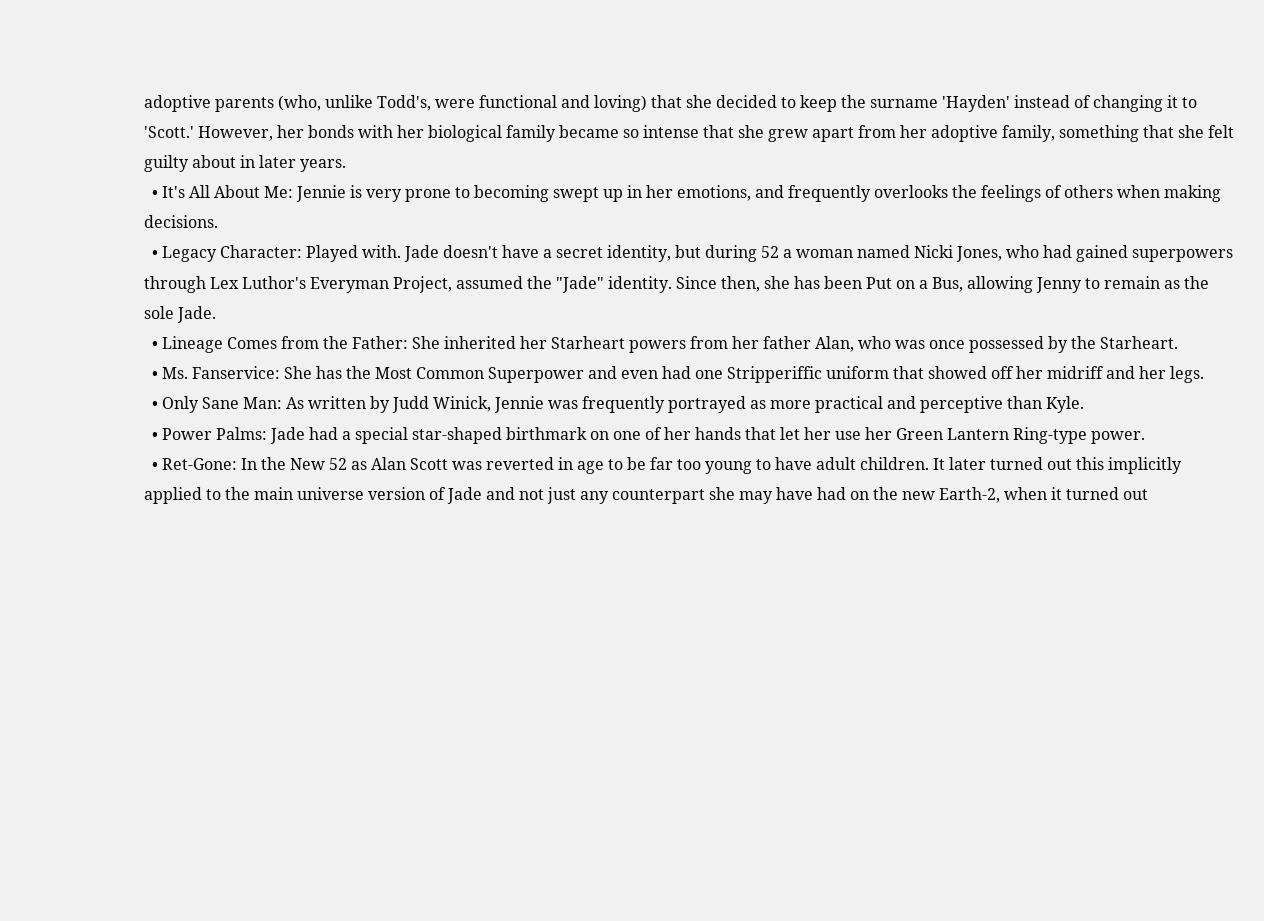adoptive parents (who, unlike Todd's, were functional and loving) that she decided to keep the surname 'Hayden' instead of changing it to 'Scott.' However, her bonds with her biological family became so intense that she grew apart from her adoptive family, something that she felt guilty about in later years.
  • It's All About Me: Jennie is very prone to becoming swept up in her emotions, and frequently overlooks the feelings of others when making decisions.
  • Legacy Character: Played with. Jade doesn't have a secret identity, but during 52 a woman named Nicki Jones, who had gained superpowers through Lex Luthor's Everyman Project, assumed the "Jade" identity. Since then, she has been Put on a Bus, allowing Jenny to remain as the sole Jade.
  • Lineage Comes from the Father: She inherited her Starheart powers from her father Alan, who was once possessed by the Starheart.
  • Ms. Fanservice: She has the Most Common Superpower and even had one Stripperiffic uniform that showed off her midriff and her legs.
  • Only Sane Man: As written by Judd Winick, Jennie was frequently portrayed as more practical and perceptive than Kyle.
  • Power Palms: Jade had a special star-shaped birthmark on one of her hands that let her use her Green Lantern Ring-type power.
  • Ret-Gone: In the New 52 as Alan Scott was reverted in age to be far too young to have adult children. It later turned out this implicitly applied to the main universe version of Jade and not just any counterpart she may have had on the new Earth-2, when it turned out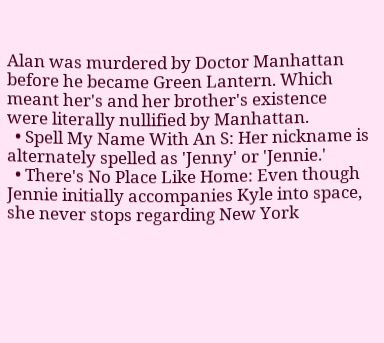Alan was murdered by Doctor Manhattan before he became Green Lantern. Which meant her's and her brother's existence were literally nullified by Manhattan.
  • Spell My Name With An S: Her nickname is alternately spelled as 'Jenny' or 'Jennie.'
  • There's No Place Like Home: Even though Jennie initially accompanies Kyle into space, she never stops regarding New York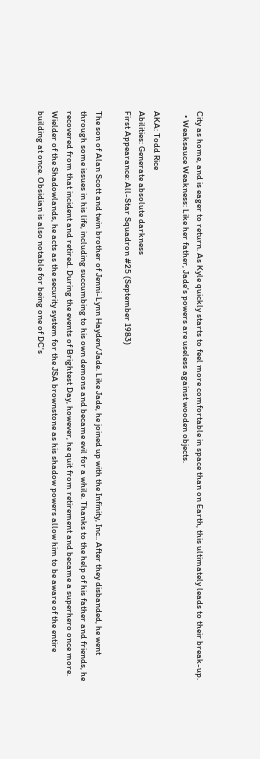City as home, and is eager to return. As Kyle quickly starts to feel more comfortable in space than on Earth, this ultimately leads to their break-up.
  • Weaksauce Weakness: Like her father, Jade's powers are useless against wooden objects.

AKA: Todd Rice
Abilities: Generate absolute darkness
First Appearance: All-Star Squadron #25 (September 1983)

The son of Alan Scott and twin brother of Jenni-Lynn Hayden/Jade. Like Jade, he joined up with the Infinity, Inc.. After they disbanded, he went through some issues in his life, including succumbing to his own demons and became evil for a while. Thanks to the help of his father and friends, he recovered from that incident and retired. During the events of Brightest Day, however, he quit from retirement and became a superhero once more. Wielder of the Shadowlands, he acts as the security system for the JSA brownstone as his shadow powers allow him to be aware of the entire building at once. Obsidian is also notable for being one of DC's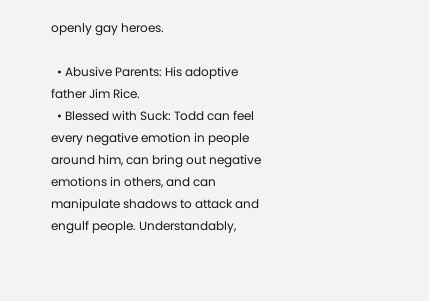openly gay heroes.

  • Abusive Parents: His adoptive father Jim Rice.
  • Blessed with Suck: Todd can feel every negative emotion in people around him, can bring out negative emotions in others, and can manipulate shadows to attack and engulf people. Understandably,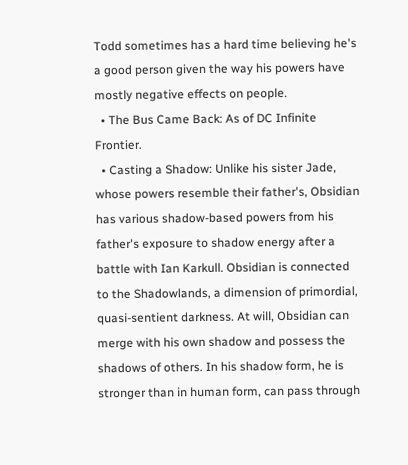Todd sometimes has a hard time believing he's a good person given the way his powers have mostly negative effects on people.
  • The Bus Came Back: As of DC Infinite Frontier.
  • Casting a Shadow: Unlike his sister Jade, whose powers resemble their father's, Obsidian has various shadow-based powers from his father's exposure to shadow energy after a battle with Ian Karkull. Obsidian is connected to the Shadowlands, a dimension of primordial, quasi-sentient darkness. At will, Obsidian can merge with his own shadow and possess the shadows of others. In his shadow form, he is stronger than in human form, can pass through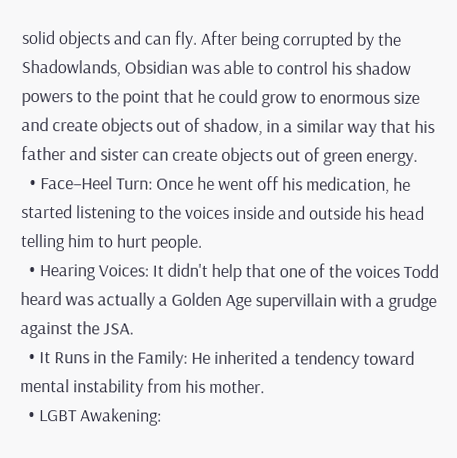solid objects and can fly. After being corrupted by the Shadowlands, Obsidian was able to control his shadow powers to the point that he could grow to enormous size and create objects out of shadow, in a similar way that his father and sister can create objects out of green energy.
  • Face–Heel Turn: Once he went off his medication, he started listening to the voices inside and outside his head telling him to hurt people.
  • Hearing Voices: It didn't help that one of the voices Todd heard was actually a Golden Age supervillain with a grudge against the JSA.
  • It Runs in the Family: He inherited a tendency toward mental instability from his mother.
  • LGBT Awakening: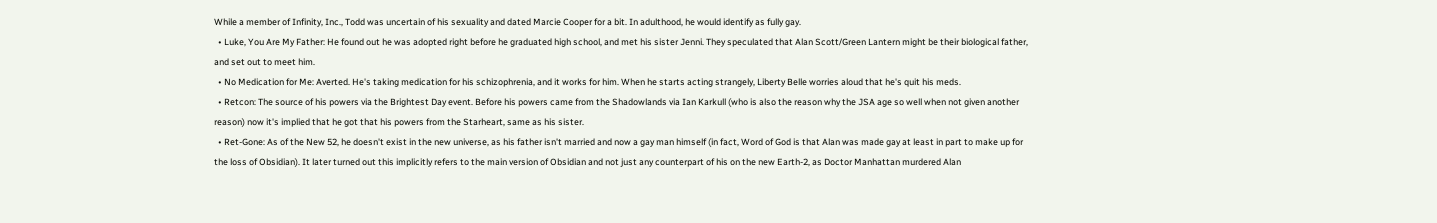While a member of Infinity, Inc., Todd was uncertain of his sexuality and dated Marcie Cooper for a bit. In adulthood, he would identify as fully gay.
  • Luke, You Are My Father: He found out he was adopted right before he graduated high school, and met his sister Jenni. They speculated that Alan Scott/Green Lantern might be their biological father, and set out to meet him.
  • No Medication for Me: Averted. He's taking medication for his schizophrenia, and it works for him. When he starts acting strangely, Liberty Belle worries aloud that he's quit his meds.
  • Retcon: The source of his powers via the Brightest Day event. Before his powers came from the Shadowlands via Ian Karkull (who is also the reason why the JSA age so well when not given another reason) now it's implied that he got that his powers from the Starheart, same as his sister.
  • Ret-Gone: As of the New 52, he doesn't exist in the new universe, as his father isn't married and now a gay man himself (in fact, Word of God is that Alan was made gay at least in part to make up for the loss of Obsidian). It later turned out this implicitly refers to the main version of Obsidian and not just any counterpart of his on the new Earth-2, as Doctor Manhattan murdered Alan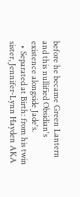before he became Green Lantern and this nullified Obsidian's existence alongside Jade's.
  • Separated at Birth: from his twin sister, Jennifer-Lynn Hayden AKA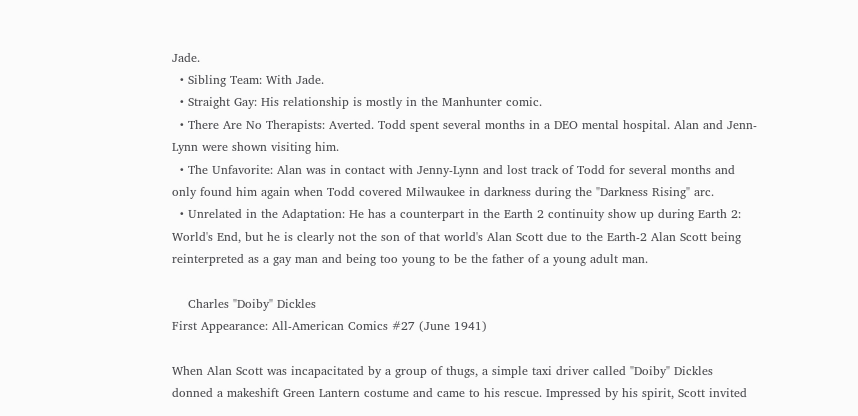Jade.
  • Sibling Team: With Jade.
  • Straight Gay: His relationship is mostly in the Manhunter comic.
  • There Are No Therapists: Averted. Todd spent several months in a DEO mental hospital. Alan and Jenn-Lynn were shown visiting him.
  • The Unfavorite: Alan was in contact with Jenny-Lynn and lost track of Todd for several months and only found him again when Todd covered Milwaukee in darkness during the "Darkness Rising" arc.
  • Unrelated in the Adaptation: He has a counterpart in the Earth 2 continuity show up during Earth 2: World's End, but he is clearly not the son of that world's Alan Scott due to the Earth-2 Alan Scott being reinterpreted as a gay man and being too young to be the father of a young adult man.

    Charles "Doiby" Dickles
First Appearance: All-American Comics #27 (June 1941)

When Alan Scott was incapacitated by a group of thugs, a simple taxi driver called "Doiby" Dickles donned a makeshift Green Lantern costume and came to his rescue. Impressed by his spirit, Scott invited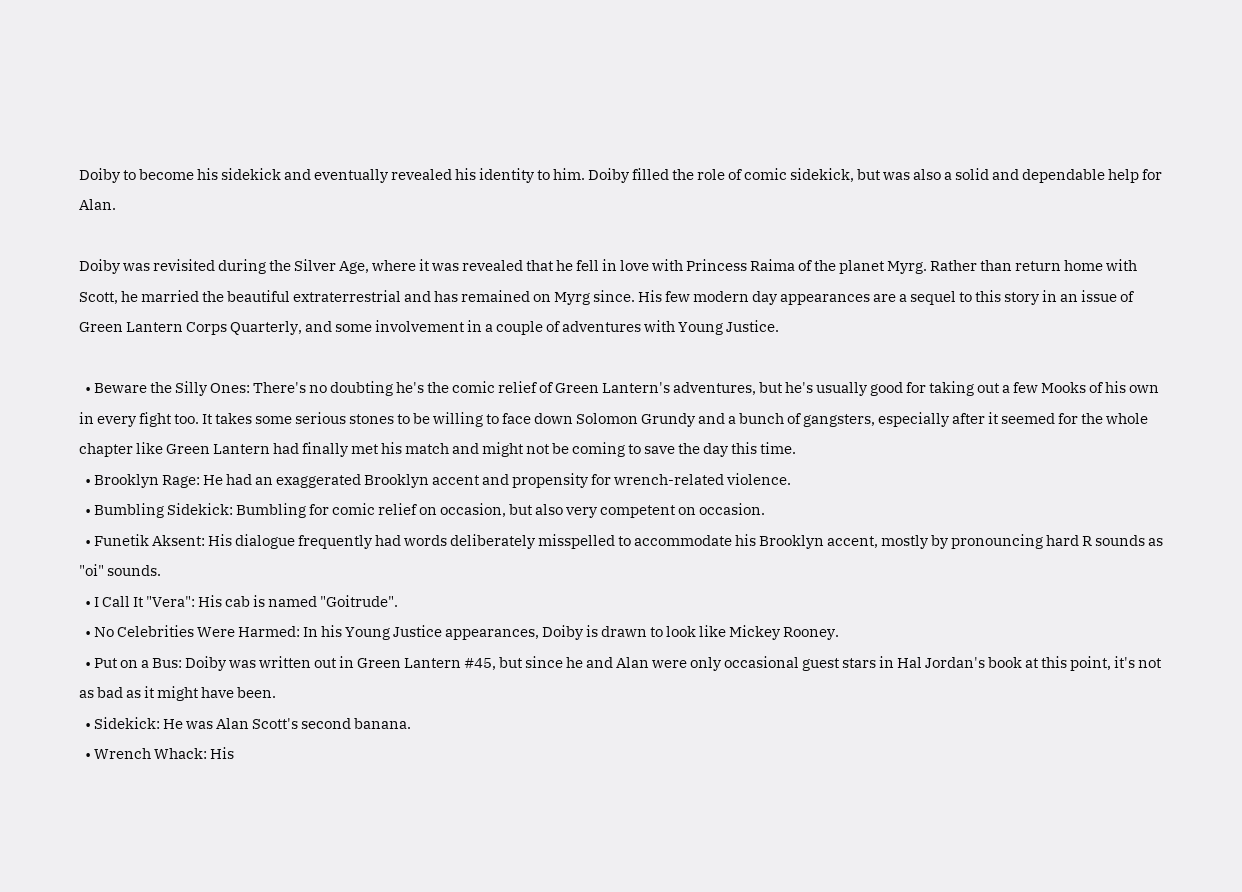Doiby to become his sidekick and eventually revealed his identity to him. Doiby filled the role of comic sidekick, but was also a solid and dependable help for Alan.

Doiby was revisited during the Silver Age, where it was revealed that he fell in love with Princess Raima of the planet Myrg. Rather than return home with Scott, he married the beautiful extraterrestrial and has remained on Myrg since. His few modern day appearances are a sequel to this story in an issue of Green Lantern Corps Quarterly, and some involvement in a couple of adventures with Young Justice.

  • Beware the Silly Ones: There's no doubting he's the comic relief of Green Lantern's adventures, but he's usually good for taking out a few Mooks of his own in every fight too. It takes some serious stones to be willing to face down Solomon Grundy and a bunch of gangsters, especially after it seemed for the whole chapter like Green Lantern had finally met his match and might not be coming to save the day this time.
  • Brooklyn Rage: He had an exaggerated Brooklyn accent and propensity for wrench-related violence.
  • Bumbling Sidekick: Bumbling for comic relief on occasion, but also very competent on occasion.
  • Funetik Aksent: His dialogue frequently had words deliberately misspelled to accommodate his Brooklyn accent, mostly by pronouncing hard R sounds as "oi" sounds.
  • I Call It "Vera": His cab is named "Goitrude".
  • No Celebrities Were Harmed: In his Young Justice appearances, Doiby is drawn to look like Mickey Rooney.
  • Put on a Bus: Doiby was written out in Green Lantern #45, but since he and Alan were only occasional guest stars in Hal Jordan's book at this point, it's not as bad as it might have been.
  • Sidekick: He was Alan Scott's second banana.
  • Wrench Whack: His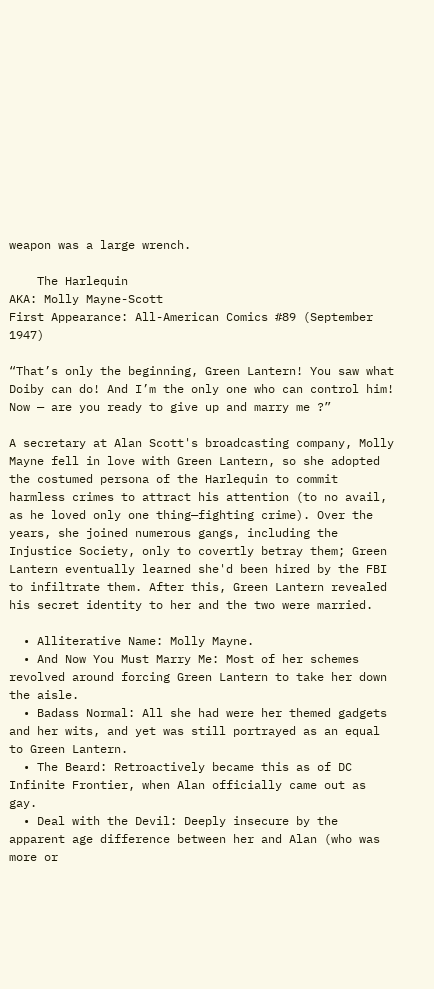weapon was a large wrench.

    The Harlequin
AKA: Molly Mayne-Scott
First Appearance: All-American Comics #89 (September 1947)

“That’s only the beginning, Green Lantern! You saw what Doiby can do! And I’m the only one who can control him! Now — are you ready to give up and marry me ?”

A secretary at Alan Scott's broadcasting company, Molly Mayne fell in love with Green Lantern, so she adopted the costumed persona of the Harlequin to commit harmless crimes to attract his attention (to no avail, as he loved only one thing—fighting crime). Over the years, she joined numerous gangs, including the Injustice Society, only to covertly betray them; Green Lantern eventually learned she'd been hired by the FBI to infiltrate them. After this, Green Lantern revealed his secret identity to her and the two were married.

  • Alliterative Name: Molly Mayne.
  • And Now You Must Marry Me: Most of her schemes revolved around forcing Green Lantern to take her down the aisle.
  • Badass Normal: All she had were her themed gadgets and her wits, and yet was still portrayed as an equal to Green Lantern.
  • The Beard: Retroactively became this as of DC Infinite Frontier, when Alan officially came out as gay.
  • Deal with the Devil: Deeply insecure by the apparent age difference between her and Alan (who was more or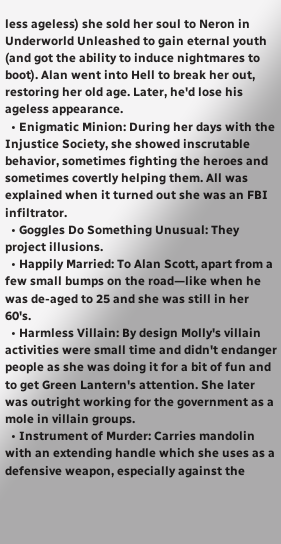less ageless) she sold her soul to Neron in Underworld Unleashed to gain eternal youth (and got the ability to induce nightmares to boot). Alan went into Hell to break her out, restoring her old age. Later, he'd lose his ageless appearance.
  • Enigmatic Minion: During her days with the Injustice Society, she showed inscrutable behavior, sometimes fighting the heroes and sometimes covertly helping them. All was explained when it turned out she was an FBI infiltrator.
  • Goggles Do Something Unusual: They project illusions.
  • Happily Married: To Alan Scott, apart from a few small bumps on the road—like when he was de-aged to 25 and she was still in her 60's.
  • Harmless Villain: By design Molly's villain activities were small time and didn't endanger people as she was doing it for a bit of fun and to get Green Lantern's attention. She later was outright working for the government as a mole in villain groups.
  • Instrument of Murder: Carries mandolin with an extending handle which she uses as a defensive weapon, especially against the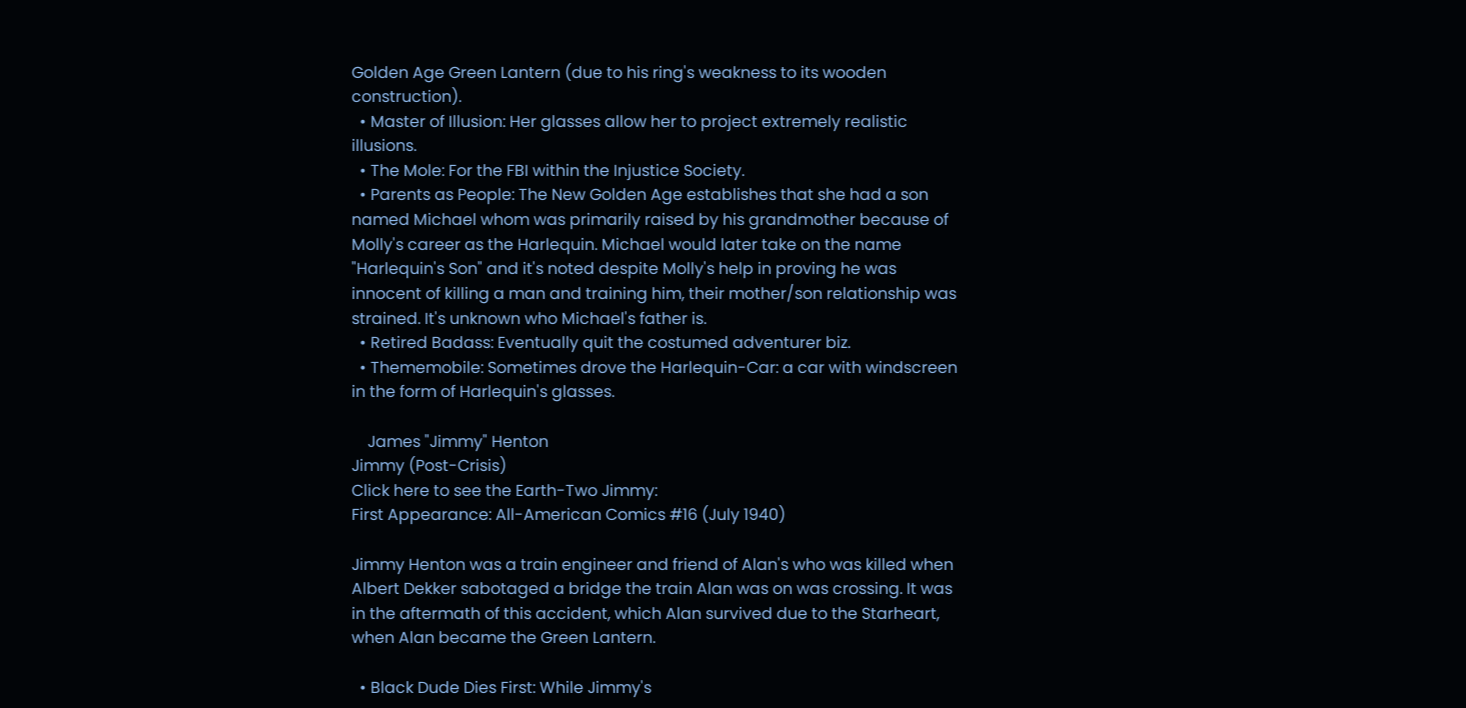Golden Age Green Lantern (due to his ring's weakness to its wooden construction).
  • Master of Illusion: Her glasses allow her to project extremely realistic illusions.
  • The Mole: For the FBI within the Injustice Society.
  • Parents as People: The New Golden Age establishes that she had a son named Michael whom was primarily raised by his grandmother because of Molly's career as the Harlequin. Michael would later take on the name "Harlequin's Son" and it's noted despite Molly's help in proving he was innocent of killing a man and training him, their mother/son relationship was strained. It's unknown who Michael's father is.
  • Retired Badass: Eventually quit the costumed adventurer biz.
  • Thememobile: Sometimes drove the Harlequin-Car: a car with windscreen in the form of Harlequin's glasses.

    James "Jimmy" Henton
Jimmy (Post-Crisis)
Click here to see the Earth-Two Jimmy:
First Appearance: All-American Comics #16 (July 1940)

Jimmy Henton was a train engineer and friend of Alan's who was killed when Albert Dekker sabotaged a bridge the train Alan was on was crossing. It was in the aftermath of this accident, which Alan survived due to the Starheart, when Alan became the Green Lantern.

  • Black Dude Dies First: While Jimmy's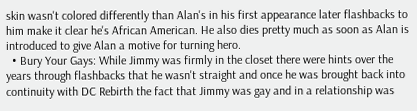skin wasn't colored differently than Alan's in his first appearance later flashbacks to him make it clear he's African American. He also dies pretty much as soon as Alan is introduced to give Alan a motive for turning hero.
  • Bury Your Gays: While Jimmy was firmly in the closet there were hints over the years through flashbacks that he wasn't straight and once he was brought back into continuity with DC Rebirth the fact that Jimmy was gay and in a relationship was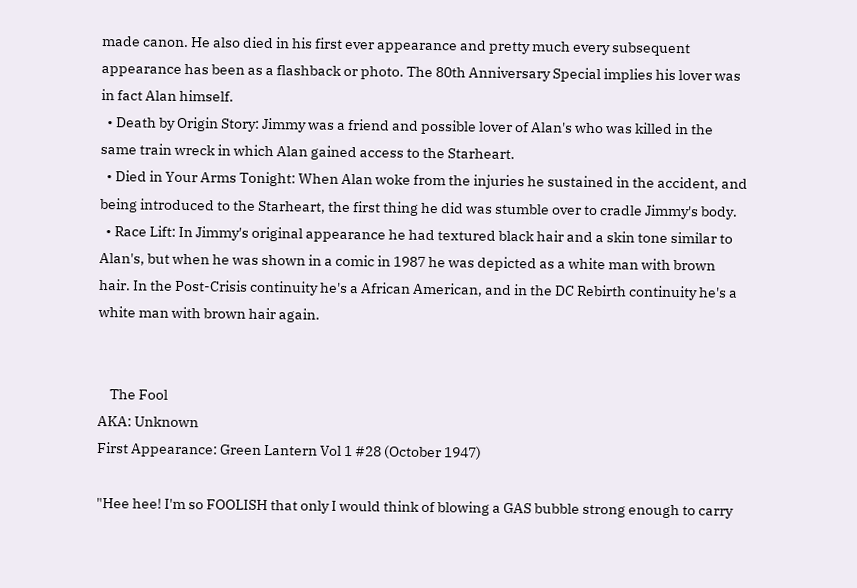made canon. He also died in his first ever appearance and pretty much every subsequent appearance has been as a flashback or photo. The 80th Anniversary Special implies his lover was in fact Alan himself.
  • Death by Origin Story: Jimmy was a friend and possible lover of Alan's who was killed in the same train wreck in which Alan gained access to the Starheart.
  • Died in Your Arms Tonight: When Alan woke from the injuries he sustained in the accident, and being introduced to the Starheart, the first thing he did was stumble over to cradle Jimmy's body.
  • Race Lift: In Jimmy's original appearance he had textured black hair and a skin tone similar to Alan's, but when he was shown in a comic in 1987 he was depicted as a white man with brown hair. In the Post-Crisis continuity he's a African American, and in the DC Rebirth continuity he's a white man with brown hair again.


    The Fool
AKA: Unknown
First Appearance: Green Lantern Vol 1 #28 (October 1947)

"Hee hee! I'm so FOOLISH that only I would think of blowing a GAS bubble strong enough to carry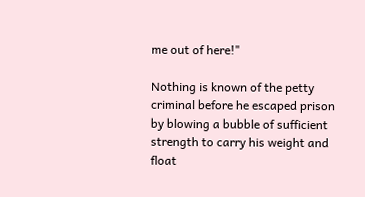me out of here!"

Nothing is known of the petty criminal before he escaped prison by blowing a bubble of sufficient strength to carry his weight and float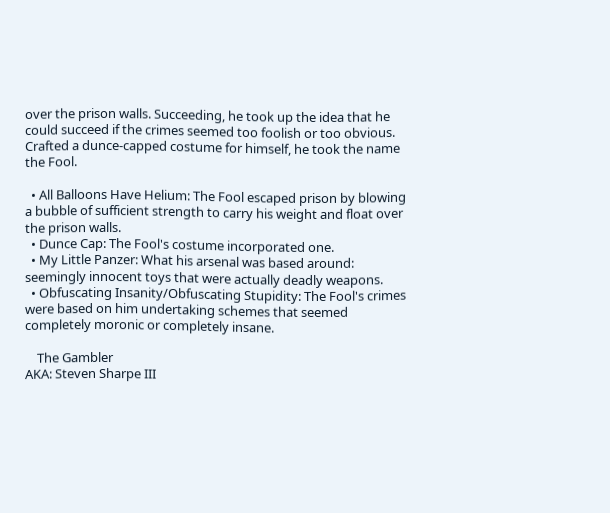over the prison walls. Succeeding, he took up the idea that he could succeed if the crimes seemed too foolish or too obvious. Crafted a dunce-capped costume for himself, he took the name the Fool.

  • All Balloons Have Helium: The Fool escaped prison by blowing a bubble of sufficient strength to carry his weight and float over the prison walls.
  • Dunce Cap: The Fool's costume incorporated one.
  • My Little Panzer: What his arsenal was based around: seemingly innocent toys that were actually deadly weapons.
  • Obfuscating Insanity/Obfuscating Stupidity: The Fool's crimes were based on him undertaking schemes that seemed completely moronic or completely insane.

    The Gambler
AKA: Steven Sharpe III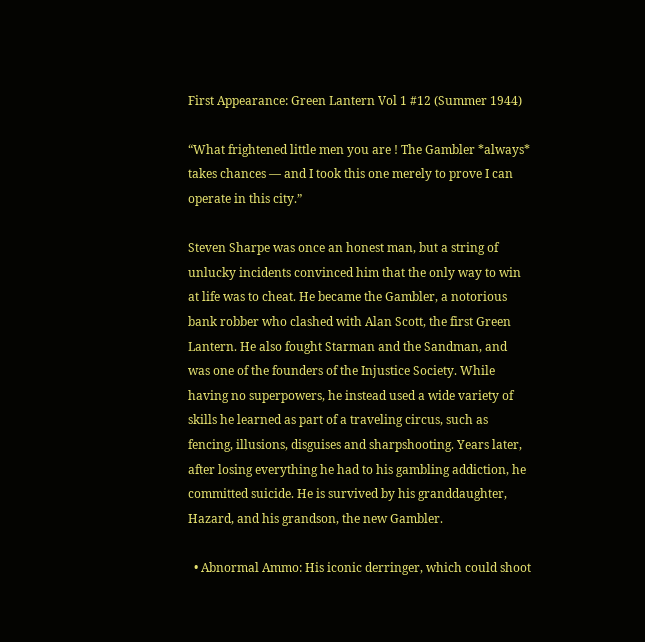First Appearance: Green Lantern Vol 1 #12 (Summer 1944)

“What frightened little men you are ! The Gambler *always* takes chances — and I took this one merely to prove I can operate in this city.”

Steven Sharpe was once an honest man, but a string of unlucky incidents convinced him that the only way to win at life was to cheat. He became the Gambler, a notorious bank robber who clashed with Alan Scott, the first Green Lantern. He also fought Starman and the Sandman, and was one of the founders of the Injustice Society. While having no superpowers, he instead used a wide variety of skills he learned as part of a traveling circus, such as fencing, illusions, disguises and sharpshooting. Years later, after losing everything he had to his gambling addiction, he committed suicide. He is survived by his granddaughter, Hazard, and his grandson, the new Gambler.

  • Abnormal Ammo: His iconic derringer, which could shoot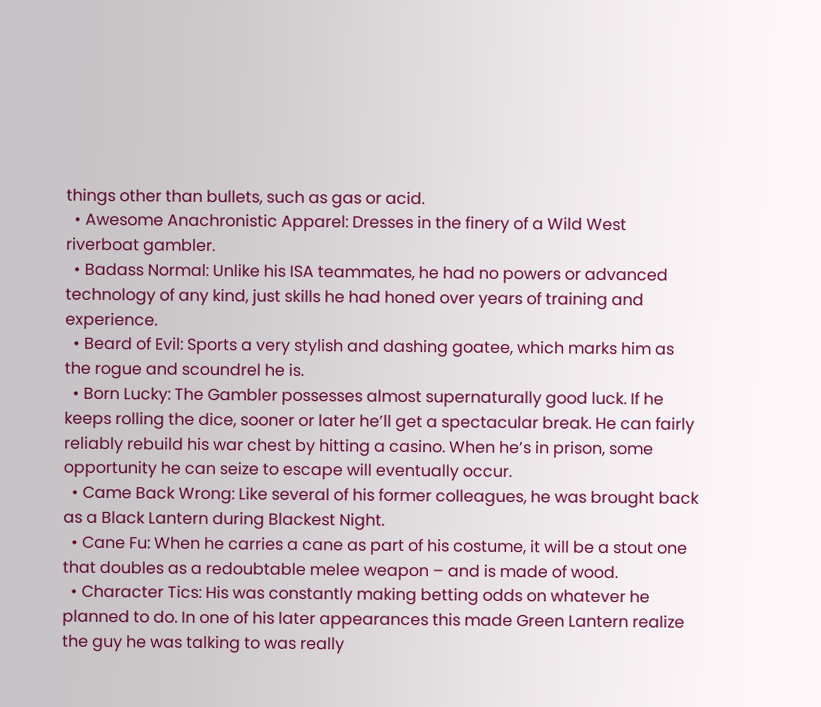things other than bullets, such as gas or acid.
  • Awesome Anachronistic Apparel: Dresses in the finery of a Wild West riverboat gambler.
  • Badass Normal: Unlike his ISA teammates, he had no powers or advanced technology of any kind, just skills he had honed over years of training and experience.
  • Beard of Evil: Sports a very stylish and dashing goatee, which marks him as the rogue and scoundrel he is.
  • Born Lucky: The Gambler possesses almost supernaturally good luck. If he keeps rolling the dice, sooner or later he’ll get a spectacular break. He can fairly reliably rebuild his war chest by hitting a casino. When he’s in prison, some opportunity he can seize to escape will eventually occur.
  • Came Back Wrong: Like several of his former colleagues, he was brought back as a Black Lantern during Blackest Night.
  • Cane Fu: When he carries a cane as part of his costume, it will be a stout one that doubles as a redoubtable melee weapon – and is made of wood.
  • Character Tics: His was constantly making betting odds on whatever he planned to do. In one of his later appearances this made Green Lantern realize the guy he was talking to was really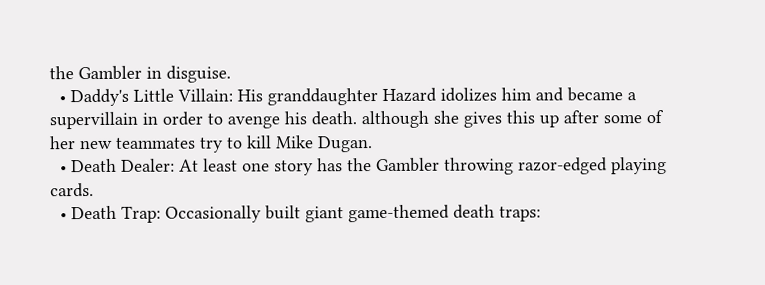the Gambler in disguise.
  • Daddy's Little Villain: His granddaughter Hazard idolizes him and became a supervillain in order to avenge his death. although she gives this up after some of her new teammates try to kill Mike Dugan.
  • Death Dealer: At least one story has the Gambler throwing razor-edged playing cards.
  • Death Trap: Occasionally built giant game-themed death traps: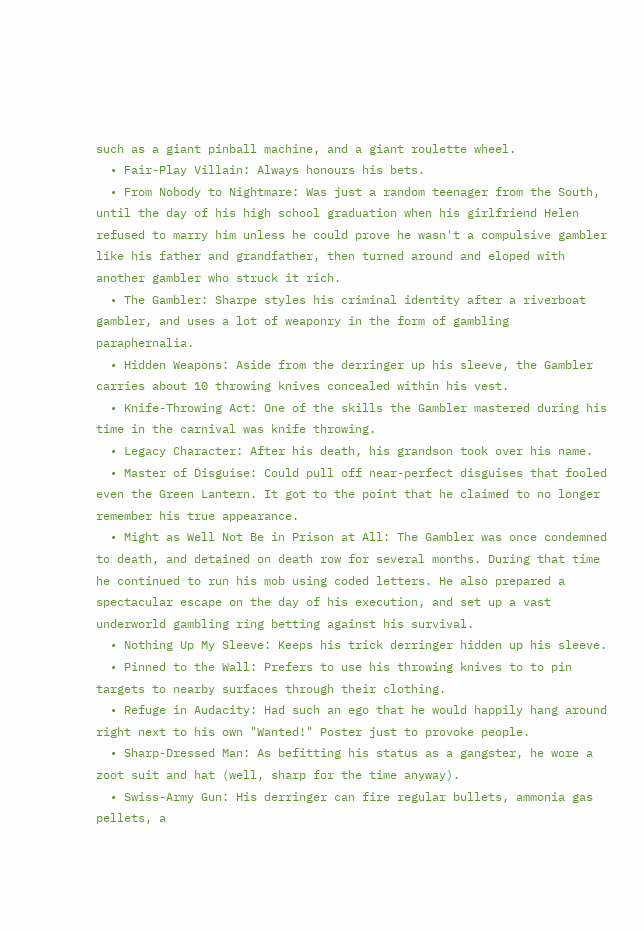such as a giant pinball machine, and a giant roulette wheel.
  • Fair-Play Villain: Always honours his bets.
  • From Nobody to Nightmare: Was just a random teenager from the South, until the day of his high school graduation when his girlfriend Helen refused to marry him unless he could prove he wasn't a compulsive gambler like his father and grandfather, then turned around and eloped with another gambler who struck it rich.
  • The Gambler: Sharpe styles his criminal identity after a riverboat gambler, and uses a lot of weaponry in the form of gambling paraphernalia.
  • Hidden Weapons: Aside from the derringer up his sleeve, the Gambler carries about 10 throwing knives concealed within his vest.
  • Knife-Throwing Act: One of the skills the Gambler mastered during his time in the carnival was knife throwing.
  • Legacy Character: After his death, his grandson took over his name.
  • Master of Disguise: Could pull off near-perfect disguises that fooled even the Green Lantern. It got to the point that he claimed to no longer remember his true appearance.
  • Might as Well Not Be in Prison at All: The Gambler was once condemned to death, and detained on death row for several months. During that time he continued to run his mob using coded letters. He also prepared a spectacular escape on the day of his execution, and set up a vast underworld gambling ring betting against his survival.
  • Nothing Up My Sleeve: Keeps his trick derringer hidden up his sleeve.
  • Pinned to the Wall: Prefers to use his throwing knives to to pin targets to nearby surfaces through their clothing.
  • Refuge in Audacity: Had such an ego that he would happily hang around right next to his own "Wanted!" Poster just to provoke people.
  • Sharp-Dressed Man: As befitting his status as a gangster, he wore a zoot suit and hat (well, sharp for the time anyway).
  • Swiss-Army Gun: His derringer can fire regular bullets, ammonia gas pellets, a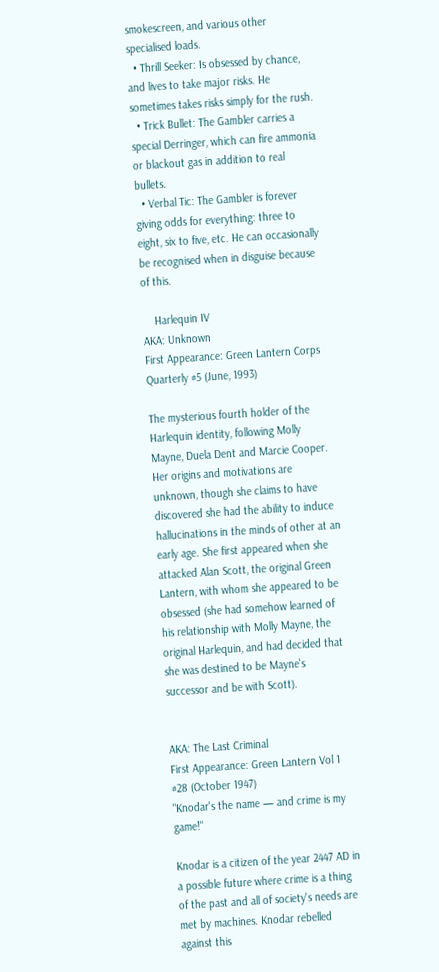smokescreen, and various other specialised loads.
  • Thrill Seeker: Is obsessed by chance, and lives to take major risks. He sometimes takes risks simply for the rush.
  • Trick Bullet: The Gambler carries a special Derringer, which can fire ammonia or blackout gas in addition to real bullets.
  • Verbal Tic: The Gambler is forever giving odds for everything: three to eight, six to five, etc. He can occasionally be recognised when in disguise because of this.

    Harlequin IV
AKA: Unknown
First Appearance: Green Lantern Corps Quarterly #5 (June, 1993)

The mysterious fourth holder of the Harlequin identity, following Molly Mayne, Duela Dent and Marcie Cooper. Her origins and motivations are unknown, though she claims to have discovered she had the ability to induce hallucinations in the minds of other at an early age. She first appeared when she attacked Alan Scott, the original Green Lantern, with whom she appeared to be obsessed (she had somehow learned of his relationship with Molly Mayne, the original Harlequin, and had decided that she was destined to be Mayne's successor and be with Scott).


AKA: The Last Criminal
First Appearance: Green Lantern Vol 1 #28 (October 1947)
"Knodar's the name — and crime is my game!"

Knodar is a citizen of the year 2447 AD in a possible future where crime is a thing of the past and all of society's needs are met by machines. Knodar rebelled against this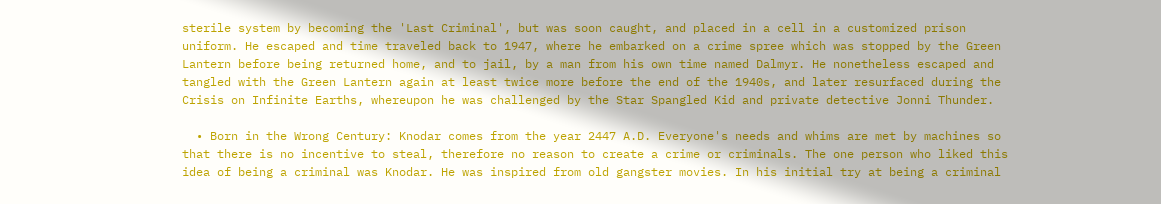sterile system by becoming the 'Last Criminal', but was soon caught, and placed in a cell in a customized prison uniform. He escaped and time traveled back to 1947, where he embarked on a crime spree which was stopped by the Green Lantern before being returned home, and to jail, by a man from his own time named Dalmyr. He nonetheless escaped and tangled with the Green Lantern again at least twice more before the end of the 1940s, and later resurfaced during the Crisis on Infinite Earths, whereupon he was challenged by the Star Spangled Kid and private detective Jonni Thunder.

  • Born in the Wrong Century: Knodar comes from the year 2447 A.D. Everyone's needs and whims are met by machines so that there is no incentive to steal, therefore no reason to create a crime or criminals. The one person who liked this idea of being a criminal was Knodar. He was inspired from old gangster movies. In his initial try at being a criminal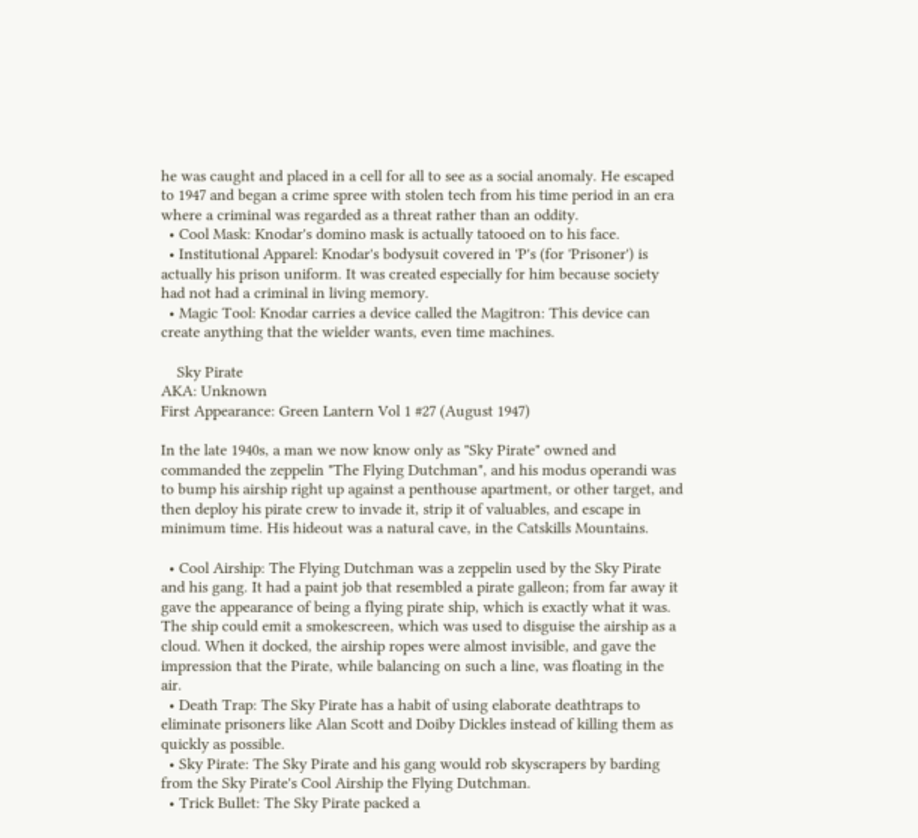he was caught and placed in a cell for all to see as a social anomaly. He escaped to 1947 and began a crime spree with stolen tech from his time period in an era where a criminal was regarded as a threat rather than an oddity.
  • Cool Mask: Knodar's domino mask is actually tatooed on to his face.
  • Institutional Apparel: Knodar's bodysuit covered in 'P's (for 'Prisoner') is actually his prison uniform. It was created especially for him because society had not had a criminal in living memory.
  • Magic Tool: Knodar carries a device called the Magitron: This device can create anything that the wielder wants, even time machines.

    Sky Pirate
AKA: Unknown
First Appearance: Green Lantern Vol 1 #27 (August 1947)

In the late 1940s, a man we now know only as "Sky Pirate" owned and commanded the zeppelin "The Flying Dutchman", and his modus operandi was to bump his airship right up against a penthouse apartment, or other target, and then deploy his pirate crew to invade it, strip it of valuables, and escape in minimum time. His hideout was a natural cave, in the Catskills Mountains.

  • Cool Airship: The Flying Dutchman was a zeppelin used by the Sky Pirate and his gang. It had a paint job that resembled a pirate galleon; from far away it gave the appearance of being a flying pirate ship, which is exactly what it was. The ship could emit a smokescreen, which was used to disguise the airship as a cloud. When it docked, the airship ropes were almost invisible, and gave the impression that the Pirate, while balancing on such a line, was floating in the air.
  • Death Trap: The Sky Pirate has a habit of using elaborate deathtraps to eliminate prisoners like Alan Scott and Doiby Dickles instead of killing them as quickly as possible.
  • Sky Pirate: The Sky Pirate and his gang would rob skyscrapers by barding from the Sky Pirate's Cool Airship the Flying Dutchman.
  • Trick Bullet: The Sky Pirate packed a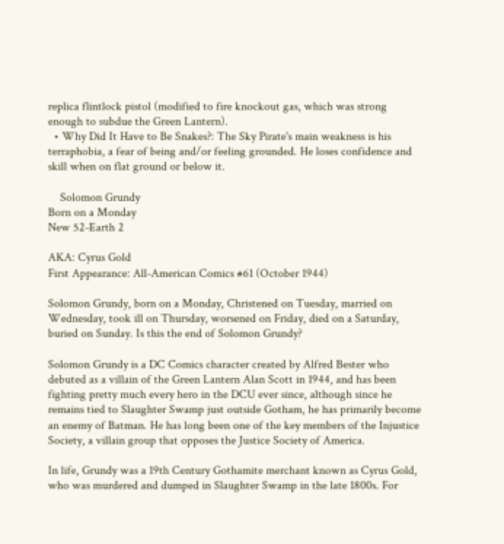replica flintlock pistol (modified to fire knockout gas, which was strong enough to subdue the Green Lantern).
  • Why Did It Have to Be Snakes?: The Sky Pirate's main weakness is his terraphobia, a fear of being and/or feeling grounded. He loses confidence and skill when on flat ground or below it.

    Solomon Grundy
Born on a Monday
New 52-Earth 2

AKA: Cyrus Gold
First Appearance: All-American Comics #61 (October 1944)

Solomon Grundy, born on a Monday, Christened on Tuesday, married on Wednesday, took ill on Thursday, worsened on Friday, died on a Saturday, buried on Sunday. Is this the end of Solomon Grundy?

Solomon Grundy is a DC Comics character created by Alfred Bester who debuted as a villain of the Green Lantern Alan Scott in 1944, and has been fighting pretty much every hero in the DCU ever since, although since he remains tied to Slaughter Swamp just outside Gotham, he has primarily become an enemy of Batman. He has long been one of the key members of the Injustice Society, a villain group that opposes the Justice Society of America.

In life, Grundy was a 19th Century Gothamite merchant known as Cyrus Gold, who was murdered and dumped in Slaughter Swamp in the late 1800s. For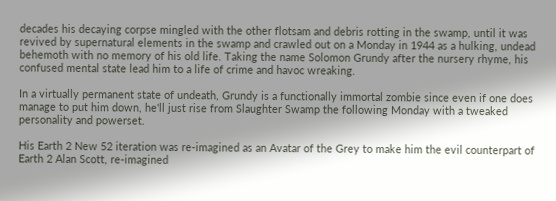decades his decaying corpse mingled with the other flotsam and debris rotting in the swamp, until it was revived by supernatural elements in the swamp and crawled out on a Monday in 1944 as a hulking, undead behemoth with no memory of his old life. Taking the name Solomon Grundy after the nursery rhyme, his confused mental state lead him to a life of crime and havoc wreaking.

In a virtually permanent state of undeath, Grundy is a functionally immortal zombie since even if one does manage to put him down, he'll just rise from Slaughter Swamp the following Monday with a tweaked personality and powerset.

His Earth 2 New 52 iteration was re-imagined as an Avatar of the Grey to make him the evil counterpart of Earth 2 Alan Scott, re-imagined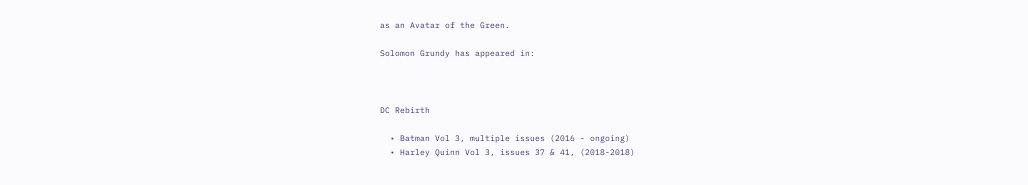as an Avatar of the Green.

Solomon Grundy has appeared in:



DC Rebirth

  • Batman Vol 3, multiple issues (2016 - ongoing)
  • Harley Quinn Vol 3, issues 37 & 41, (2018-2018)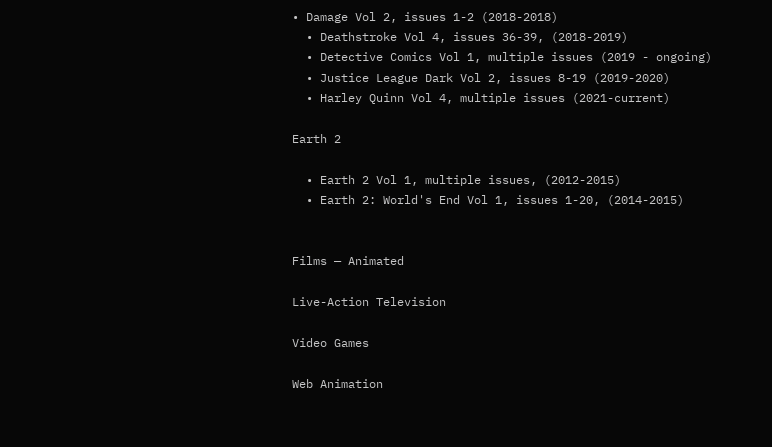• Damage Vol 2, issues 1-2 (2018-2018)
  • Deathstroke Vol 4, issues 36-39, (2018-2019)
  • Detective Comics Vol 1, multiple issues (2019 - ongoing)
  • Justice League Dark Vol 2, issues 8-19 (2019-2020)
  • Harley Quinn Vol 4, multiple issues (2021-current)

Earth 2

  • Earth 2 Vol 1, multiple issues, (2012-2015)
  • Earth 2: World's End Vol 1, issues 1-20, (2014-2015)


Films — Animated

Live-Action Television

Video Games

Web Animation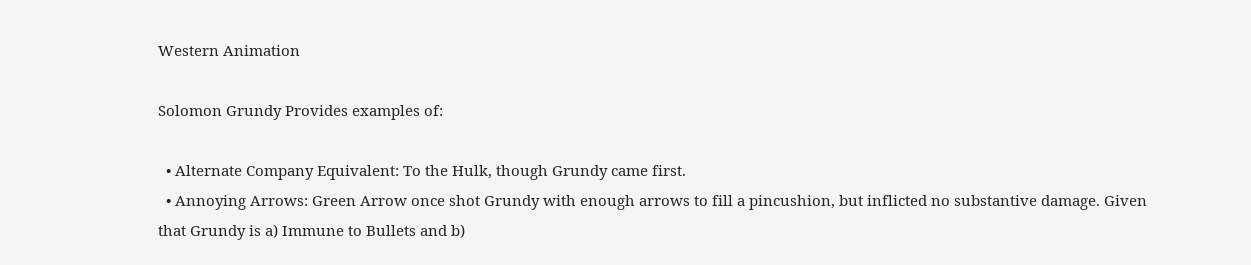Western Animation

Solomon Grundy Provides examples of:

  • Alternate Company Equivalent: To the Hulk, though Grundy came first.
  • Annoying Arrows: Green Arrow once shot Grundy with enough arrows to fill a pincushion, but inflicted no substantive damage. Given that Grundy is a) Immune to Bullets and b)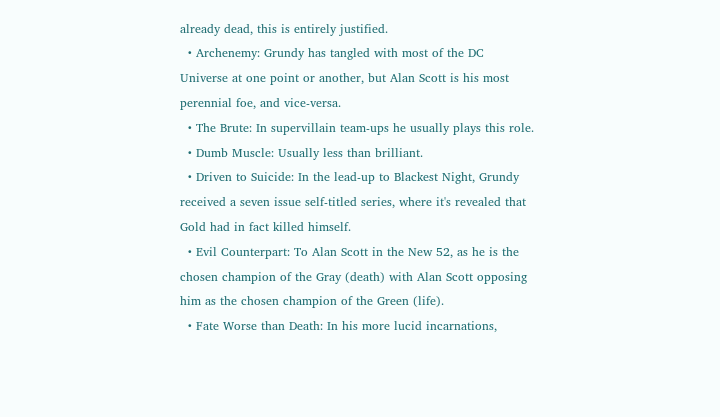already dead, this is entirely justified.
  • Archenemy: Grundy has tangled with most of the DC Universe at one point or another, but Alan Scott is his most perennial foe, and vice-versa.
  • The Brute: In supervillain team-ups he usually plays this role.
  • Dumb Muscle: Usually less than brilliant.
  • Driven to Suicide: In the lead-up to Blackest Night, Grundy received a seven issue self-titled series, where it's revealed that Gold had in fact killed himself.
  • Evil Counterpart: To Alan Scott in the New 52, as he is the chosen champion of the Gray (death) with Alan Scott opposing him as the chosen champion of the Green (life).
  • Fate Worse than Death: In his more lucid incarnations,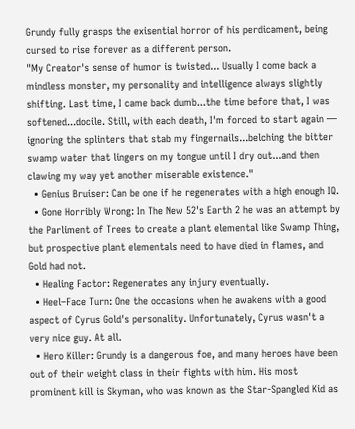Grundy fully grasps the exisential horror of his perdicament, being cursed to rise forever as a different person.
"My Creator's sense of humor is twisted... Usually I come back a mindless monster, my personality and intelligence always slightly shifting. Last time, I came back dumb...the time before that, I was softened...docile. Still, with each death, I'm forced to start again — ignoring the splinters that stab my fingernails...belching the bitter swamp water that lingers on my tongue until I dry out...and then clawing my way yet another miserable existence."
  • Genius Bruiser: Can be one if he regenerates with a high enough IQ.
  • Gone Horribly Wrong: In The New 52's Earth 2 he was an attempt by the Parliment of Trees to create a plant elemental like Swamp Thing, but prospective plant elementals need to have died in flames, and Gold had not.
  • Healing Factor: Regenerates any injury eventually.
  • Heel–Face Turn: One the occasions when he awakens with a good aspect of Cyrus Gold's personality. Unfortunately, Cyrus wasn't a very nice guy. At all.
  • Hero Killer: Grundy is a dangerous foe, and many heroes have been out of their weight class in their fights with him. His most prominent kill is Skyman, who was known as the Star-Spangled Kid as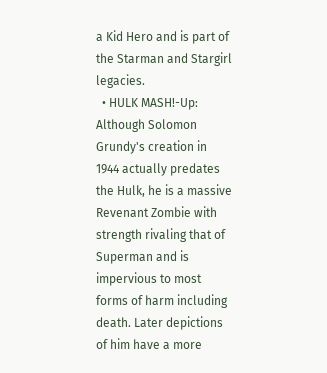a Kid Hero and is part of the Starman and Stargirl legacies.
  • HULK MASH!-Up: Although Solomon Grundy's creation in 1944 actually predates the Hulk, he is a massive Revenant Zombie with strength rivaling that of Superman and is impervious to most forms of harm including death. Later depictions of him have a more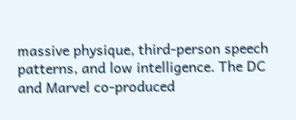massive physique, third-person speech patterns, and low intelligence. The DC and Marvel co-produced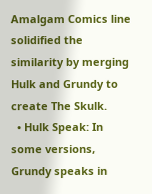Amalgam Comics line solidified the similarity by merging Hulk and Grundy to create The Skulk.
  • Hulk Speak: In some versions, Grundy speaks in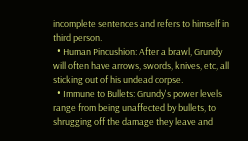incomplete sentences and refers to himself in third person.
  • Human Pincushion: After a brawl, Grundy will often have arrows, swords, knives, etc, all sticking out of his undead corpse.
  • Immune to Bullets: Grundy's power levels range from being unaffected by bullets, to shrugging off the damage they leave and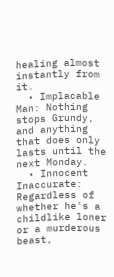healing almost instantly from it.
  • Implacable Man: Nothing stops Grundy, and anything that does only lasts until the next Monday.
  • Innocent Inaccurate: Regardless of whether he's a childlike loner or a murderous beast,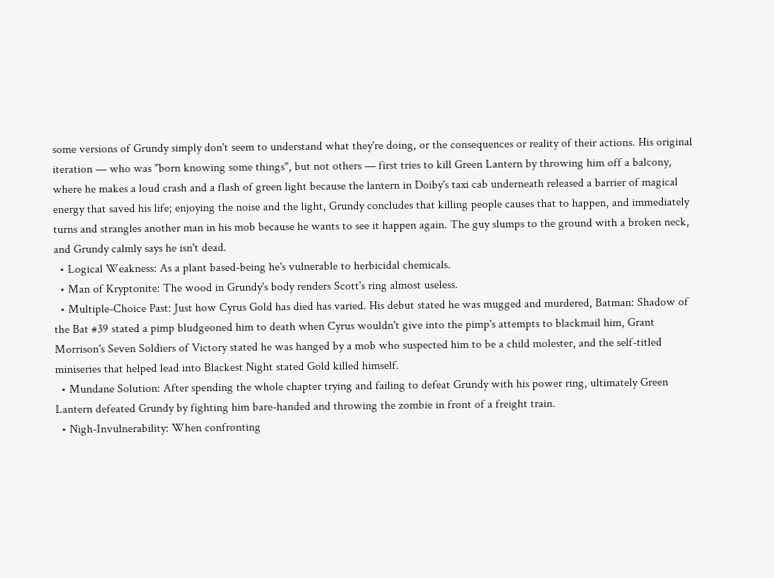some versions of Grundy simply don't seem to understand what they're doing, or the consequences or reality of their actions. His original iteration — who was "born knowing some things", but not others — first tries to kill Green Lantern by throwing him off a balcony, where he makes a loud crash and a flash of green light because the lantern in Doiby's taxi cab underneath released a barrier of magical energy that saved his life; enjoying the noise and the light, Grundy concludes that killing people causes that to happen, and immediately turns and strangles another man in his mob because he wants to see it happen again. The guy slumps to the ground with a broken neck, and Grundy calmly says he isn't dead.
  • Logical Weakness: As a plant based-being he's vulnerable to herbicidal chemicals.
  • Man of Kryptonite: The wood in Grundy's body renders Scott's ring almost useless.
  • Multiple-Choice Past: Just how Cyrus Gold has died has varied. His debut stated he was mugged and murdered, Batman: Shadow of the Bat #39 stated a pimp bludgeoned him to death when Cyrus wouldn't give into the pimp's attempts to blackmail him, Grant Morrison's Seven Soldiers of Victory stated he was hanged by a mob who suspected him to be a child molester, and the self-titled miniseries that helped lead into Blackest Night stated Gold killed himself.
  • Mundane Solution: After spending the whole chapter trying and failing to defeat Grundy with his power ring, ultimately Green Lantern defeated Grundy by fighting him bare-handed and throwing the zombie in front of a freight train.
  • Nigh-Invulnerability: When confronting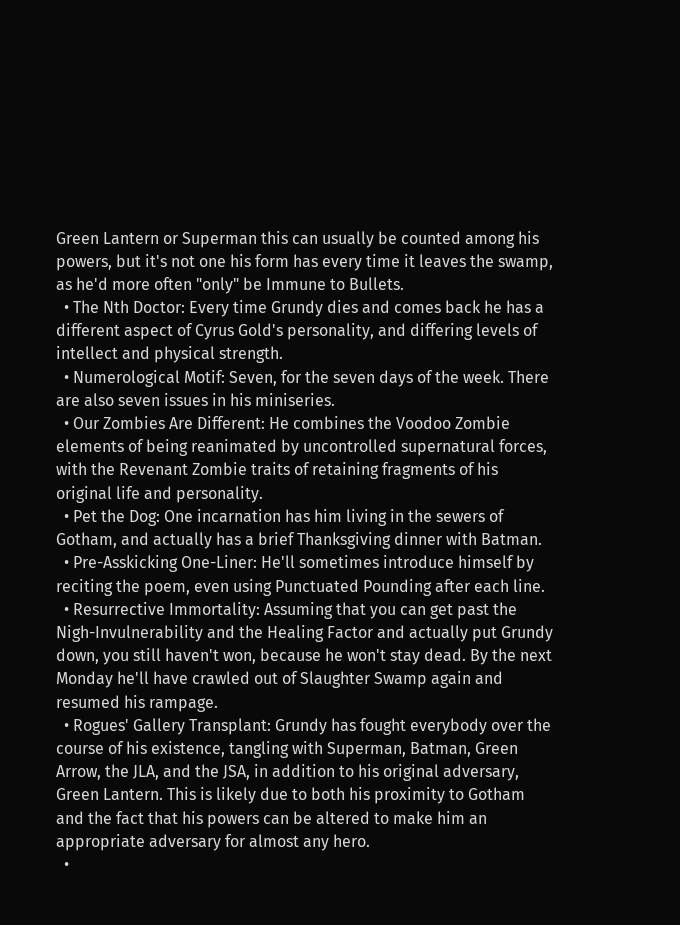Green Lantern or Superman this can usually be counted among his powers, but it's not one his form has every time it leaves the swamp, as he'd more often "only" be Immune to Bullets.
  • The Nth Doctor: Every time Grundy dies and comes back he has a different aspect of Cyrus Gold's personality, and differing levels of intellect and physical strength.
  • Numerological Motif: Seven, for the seven days of the week. There are also seven issues in his miniseries.
  • Our Zombies Are Different: He combines the Voodoo Zombie elements of being reanimated by uncontrolled supernatural forces, with the Revenant Zombie traits of retaining fragments of his original life and personality.
  • Pet the Dog: One incarnation has him living in the sewers of Gotham, and actually has a brief Thanksgiving dinner with Batman.
  • Pre-Asskicking One-Liner: He'll sometimes introduce himself by reciting the poem, even using Punctuated Pounding after each line.
  • Resurrective Immortality: Assuming that you can get past the Nigh-Invulnerability and the Healing Factor and actually put Grundy down, you still haven't won, because he won't stay dead. By the next Monday he'll have crawled out of Slaughter Swamp again and resumed his rampage.
  • Rogues' Gallery Transplant: Grundy has fought everybody over the course of his existence, tangling with Superman, Batman, Green Arrow, the JLA, and the JSA, in addition to his original adversary, Green Lantern. This is likely due to both his proximity to Gotham and the fact that his powers can be altered to make him an appropriate adversary for almost any hero.
  •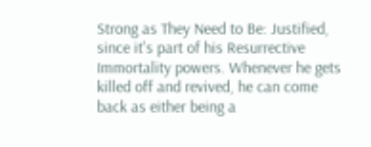Strong as They Need to Be: Justified, since it's part of his Resurrective Immortality powers. Whenever he gets killed off and revived, he can come back as either being a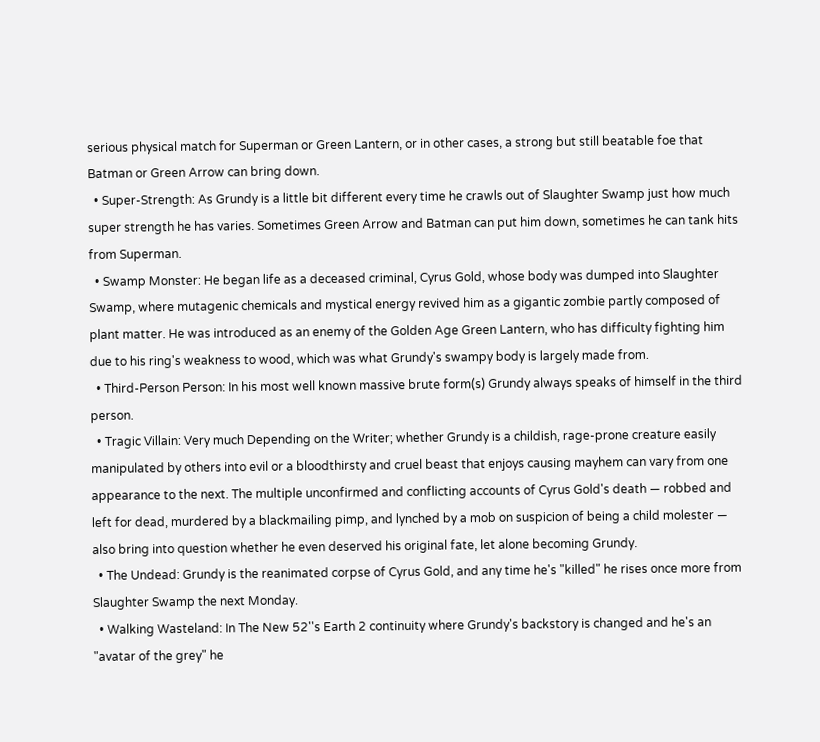serious physical match for Superman or Green Lantern, or in other cases, a strong but still beatable foe that Batman or Green Arrow can bring down.
  • Super-Strength: As Grundy is a little bit different every time he crawls out of Slaughter Swamp just how much super strength he has varies. Sometimes Green Arrow and Batman can put him down, sometimes he can tank hits from Superman.
  • Swamp Monster: He began life as a deceased criminal, Cyrus Gold, whose body was dumped into Slaughter Swamp, where mutagenic chemicals and mystical energy revived him as a gigantic zombie partly composed of plant matter. He was introduced as an enemy of the Golden Age Green Lantern, who has difficulty fighting him due to his ring's weakness to wood, which was what Grundy's swampy body is largely made from.
  • Third-Person Person: In his most well known massive brute form(s) Grundy always speaks of himself in the third person.
  • Tragic Villain: Very much Depending on the Writer; whether Grundy is a childish, rage-prone creature easily manipulated by others into evil or a bloodthirsty and cruel beast that enjoys causing mayhem can vary from one appearance to the next. The multiple unconfirmed and conflicting accounts of Cyrus Gold's death — robbed and left for dead, murdered by a blackmailing pimp, and lynched by a mob on suspicion of being a child molester — also bring into question whether he even deserved his original fate, let alone becoming Grundy.
  • The Undead: Grundy is the reanimated corpse of Cyrus Gold, and any time he's "killed" he rises once more from Slaughter Swamp the next Monday.
  • Walking Wasteland: In The New 52''s Earth 2 continuity where Grundy's backstory is changed and he's an "avatar of the grey" he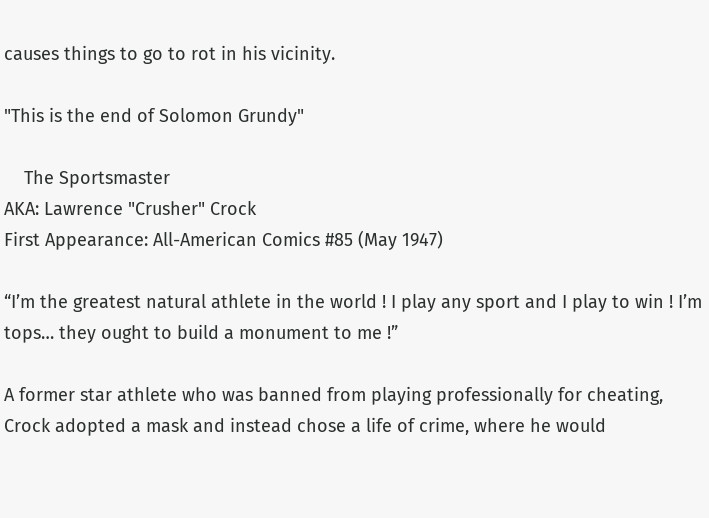causes things to go to rot in his vicinity.

"This is the end of Solomon Grundy"

    The Sportsmaster
AKA: Lawrence "Crusher" Crock
First Appearance: All-American Comics #85 (May 1947)

“I’m the greatest natural athlete in the world ! I play any sport and I play to win ! I’m tops… they ought to build a monument to me !”

A former star athlete who was banned from playing professionally for cheating, Crock adopted a mask and instead chose a life of crime, where he would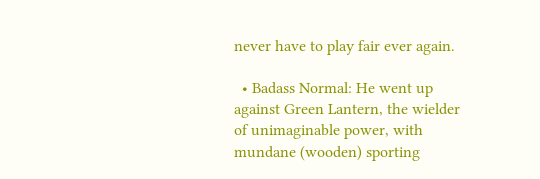never have to play fair ever again.

  • Badass Normal: He went up against Green Lantern, the wielder of unimaginable power, with mundane (wooden) sporting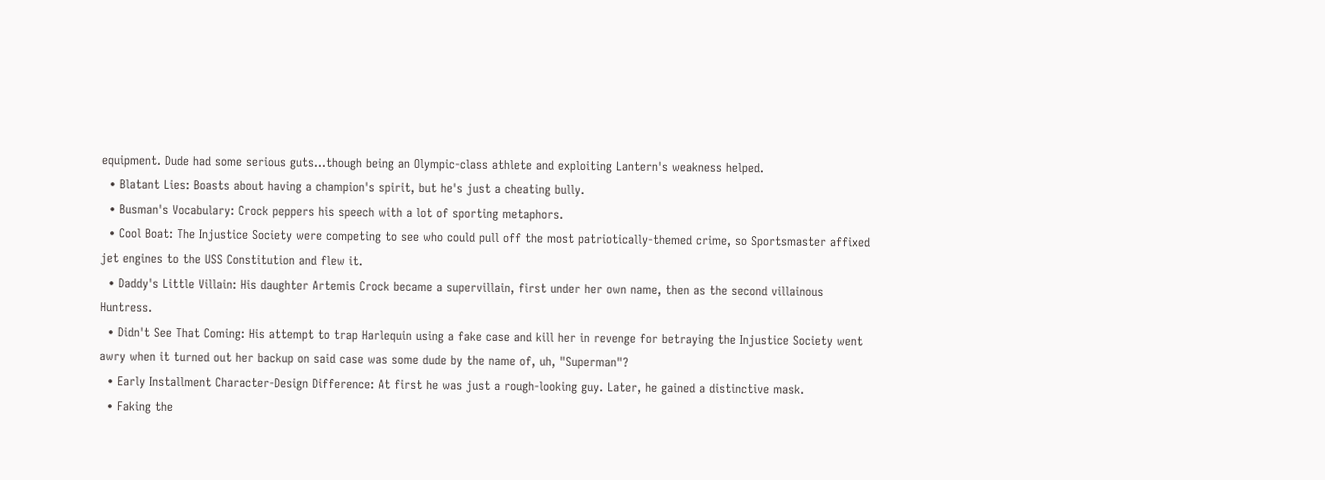equipment. Dude had some serious guts...though being an Olympic-class athlete and exploiting Lantern's weakness helped.
  • Blatant Lies: Boasts about having a champion's spirit, but he's just a cheating bully.
  • Busman's Vocabulary: Crock peppers his speech with a lot of sporting metaphors.
  • Cool Boat: The Injustice Society were competing to see who could pull off the most patriotically-themed crime, so Sportsmaster affixed jet engines to the USS Constitution and flew it.
  • Daddy's Little Villain: His daughter Artemis Crock became a supervillain, first under her own name, then as the second villainous Huntress.
  • Didn't See That Coming: His attempt to trap Harlequin using a fake case and kill her in revenge for betraying the Injustice Society went awry when it turned out her backup on said case was some dude by the name of, uh, "Superman"?
  • Early Installment Character-Design Difference: At first he was just a rough-looking guy. Later, he gained a distinctive mask.
  • Faking the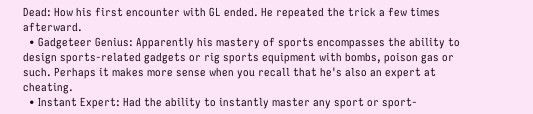Dead: How his first encounter with GL ended. He repeated the trick a few times afterward.
  • Gadgeteer Genius: Apparently his mastery of sports encompasses the ability to design sports-related gadgets or rig sports equipment with bombs, poison gas or such. Perhaps it makes more sense when you recall that he's also an expert at cheating.
  • Instant Expert: Had the ability to instantly master any sport or sport-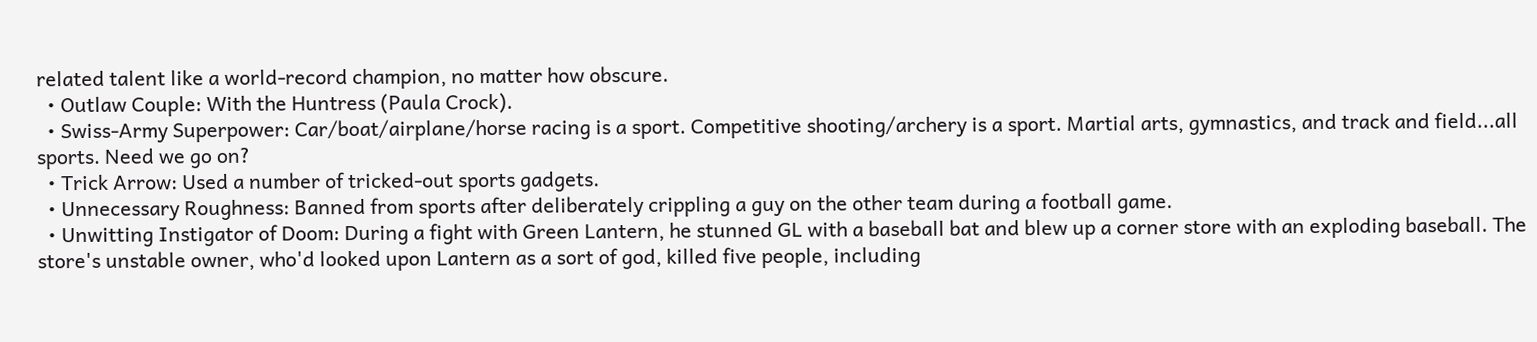related talent like a world-record champion, no matter how obscure.
  • Outlaw Couple: With the Huntress (Paula Crock).
  • Swiss-Army Superpower: Car/boat/airplane/horse racing is a sport. Competitive shooting/archery is a sport. Martial arts, gymnastics, and track and field...all sports. Need we go on?
  • Trick Arrow: Used a number of tricked-out sports gadgets.
  • Unnecessary Roughness: Banned from sports after deliberately crippling a guy on the other team during a football game.
  • Unwitting Instigator of Doom: During a fight with Green Lantern, he stunned GL with a baseball bat and blew up a corner store with an exploding baseball. The store's unstable owner, who'd looked upon Lantern as a sort of god, killed five people, including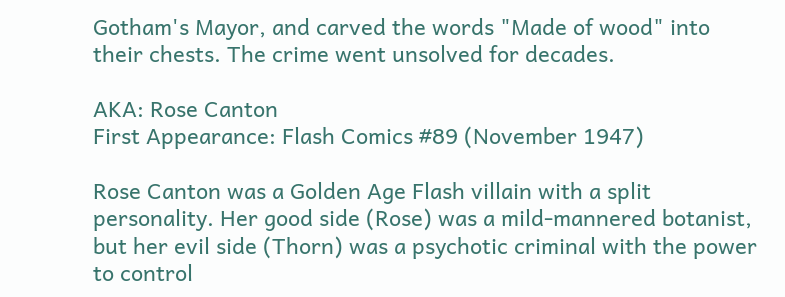Gotham's Mayor, and carved the words "Made of wood" into their chests. The crime went unsolved for decades.

AKA: Rose Canton
First Appearance: Flash Comics #89 (November 1947)

Rose Canton was a Golden Age Flash villain with a split personality. Her good side (Rose) was a mild-mannered botanist, but her evil side (Thorn) was a psychotic criminal with the power to control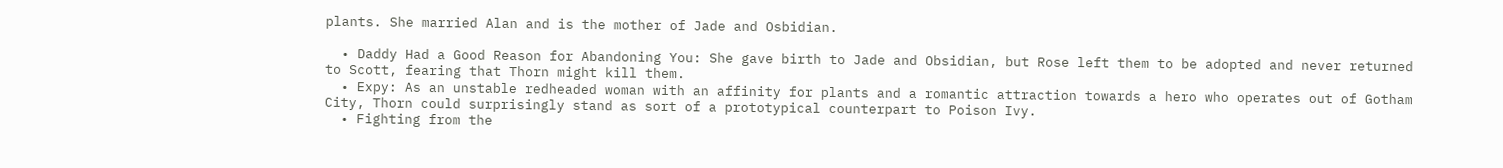plants. She married Alan and is the mother of Jade and Osbidian.

  • Daddy Had a Good Reason for Abandoning You: She gave birth to Jade and Obsidian, but Rose left them to be adopted and never returned to Scott, fearing that Thorn might kill them.
  • Expy: As an unstable redheaded woman with an affinity for plants and a romantic attraction towards a hero who operates out of Gotham City, Thorn could surprisingly stand as sort of a prototypical counterpart to Poison Ivy.
  • Fighting from the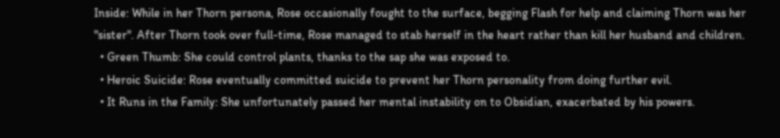Inside: While in her Thorn persona, Rose occasionally fought to the surface, begging Flash for help and claiming Thorn was her "sister". After Thorn took over full-time, Rose managed to stab herself in the heart rather than kill her husband and children.
  • Green Thumb: She could control plants, thanks to the sap she was exposed to.
  • Heroic Suicide: Rose eventually committed suicide to prevent her Thorn personality from doing further evil.
  • It Runs in the Family: She unfortunately passed her mental instability on to Obsidian, exacerbated by his powers.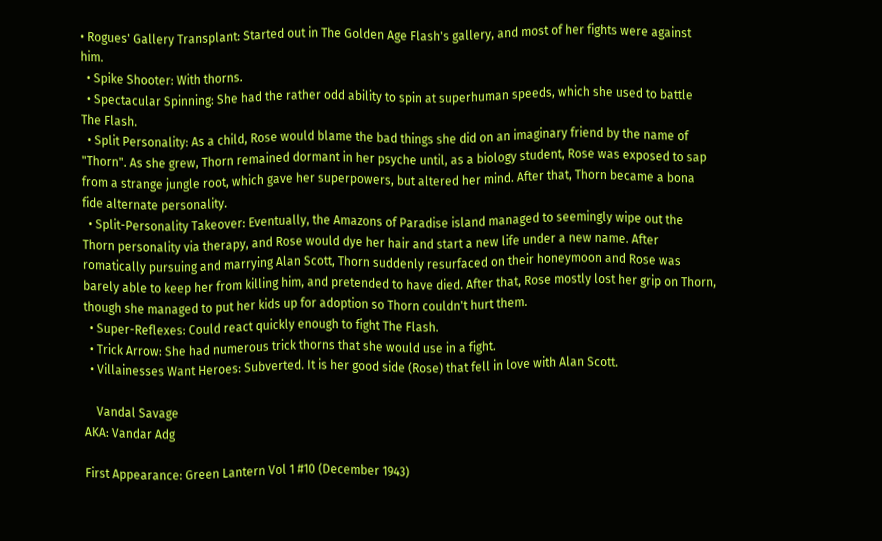• Rogues' Gallery Transplant: Started out in The Golden Age Flash's gallery, and most of her fights were against him.
  • Spike Shooter: With thorns.
  • Spectacular Spinning: She had the rather odd ability to spin at superhuman speeds, which she used to battle The Flash.
  • Split Personality: As a child, Rose would blame the bad things she did on an imaginary friend by the name of "Thorn". As she grew, Thorn remained dormant in her psyche until, as a biology student, Rose was exposed to sap from a strange jungle root, which gave her superpowers, but altered her mind. After that, Thorn became a bona fide alternate personality.
  • Split-Personality Takeover: Eventually, the Amazons of Paradise island managed to seemingly wipe out the Thorn personality via therapy, and Rose would dye her hair and start a new life under a new name. After romatically pursuing and marrying Alan Scott, Thorn suddenly resurfaced on their honeymoon and Rose was barely able to keep her from killing him, and pretended to have died. After that, Rose mostly lost her grip on Thorn, though she managed to put her kids up for adoption so Thorn couldn't hurt them.
  • Super-Reflexes: Could react quickly enough to fight The Flash.
  • Trick Arrow: She had numerous trick thorns that she would use in a fight.
  • Villainesses Want Heroes: Subverted. It is her good side (Rose) that fell in love with Alan Scott.

    Vandal Savage
AKA: Vandar Adg

First Appearance: Green Lantern Vol 1 #10 (December 1943)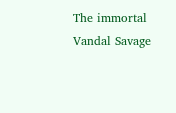The immortal Vandal Savage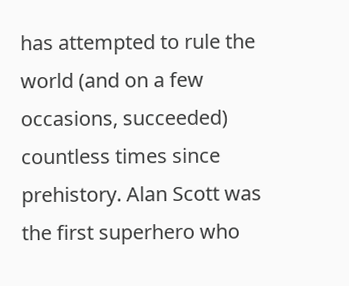has attempted to rule the world (and on a few occasions, succeeded) countless times since prehistory. Alan Scott was the first superhero who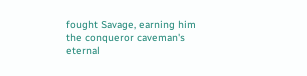fought Savage, earning him the conqueror caveman's eternal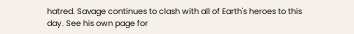hatred. Savage continues to clash with all of Earth's heroes to this day. See his own page for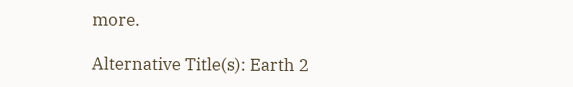more.

Alternative Title(s): Earth 2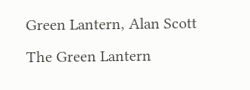Green Lantern, Alan Scott The Green Lantern